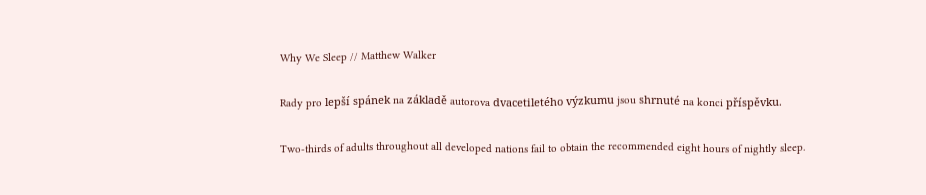Why We Sleep // Matthew Walker

Rady pro lepší spánek na základě autorova dvacetiletého výzkumu jsou shrnuté na konci příspěvku.

Two-thirds of adults throughout all developed nations fail to obtain the recommended eight hours of nightly sleep.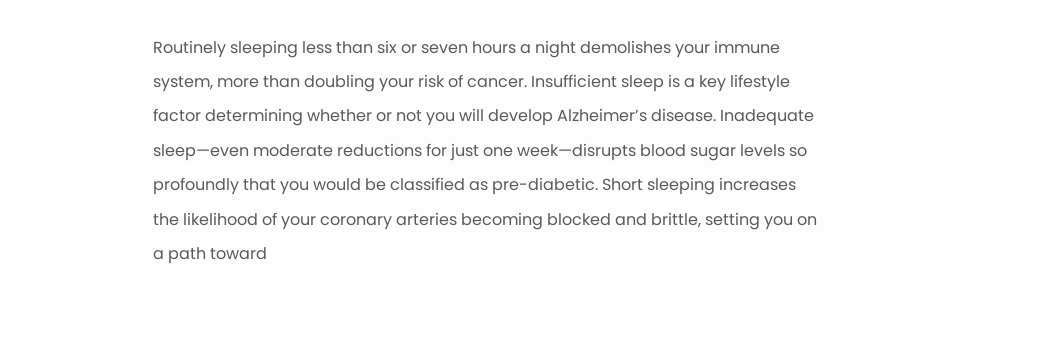Routinely sleeping less than six or seven hours a night demolishes your immune system, more than doubling your risk of cancer. Insufficient sleep is a key lifestyle factor determining whether or not you will develop Alzheimer’s disease. Inadequate sleep—even moderate reductions for just one week—disrupts blood sugar levels so profoundly that you would be classified as pre-diabetic. Short sleeping increases the likelihood of your coronary arteries becoming blocked and brittle, setting you on a path toward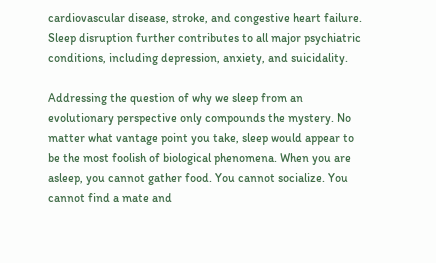cardiovascular disease, stroke, and congestive heart failure. Sleep disruption further contributes to all major psychiatric conditions, including depression, anxiety, and suicidality.

Addressing the question of why we sleep from an evolutionary perspective only compounds the mystery. No matter what vantage point you take, sleep would appear to be the most foolish of biological phenomena. When you are asleep, you cannot gather food. You cannot socialize. You cannot find a mate and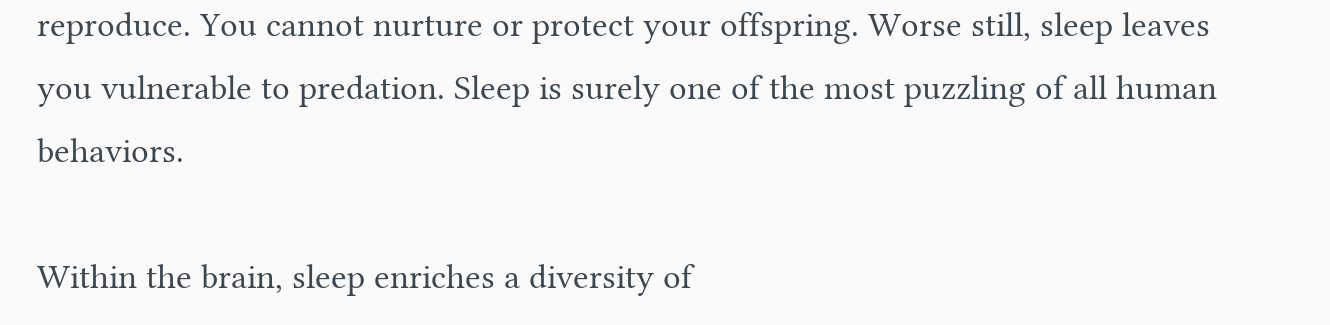reproduce. You cannot nurture or protect your offspring. Worse still, sleep leaves you vulnerable to predation. Sleep is surely one of the most puzzling of all human behaviors.

Within the brain, sleep enriches a diversity of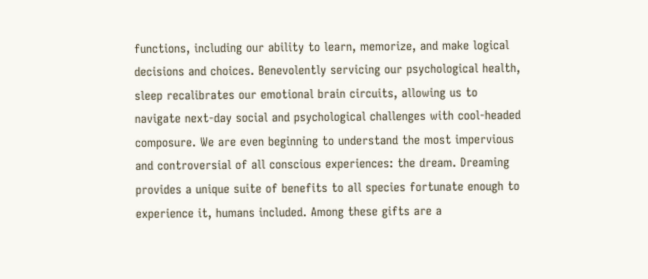functions, including our ability to learn, memorize, and make logical decisions and choices. Benevolently servicing our psychological health, sleep recalibrates our emotional brain circuits, allowing us to navigate next-day social and psychological challenges with cool-headed composure. We are even beginning to understand the most impervious and controversial of all conscious experiences: the dream. Dreaming provides a unique suite of benefits to all species fortunate enough to experience it, humans included. Among these gifts are a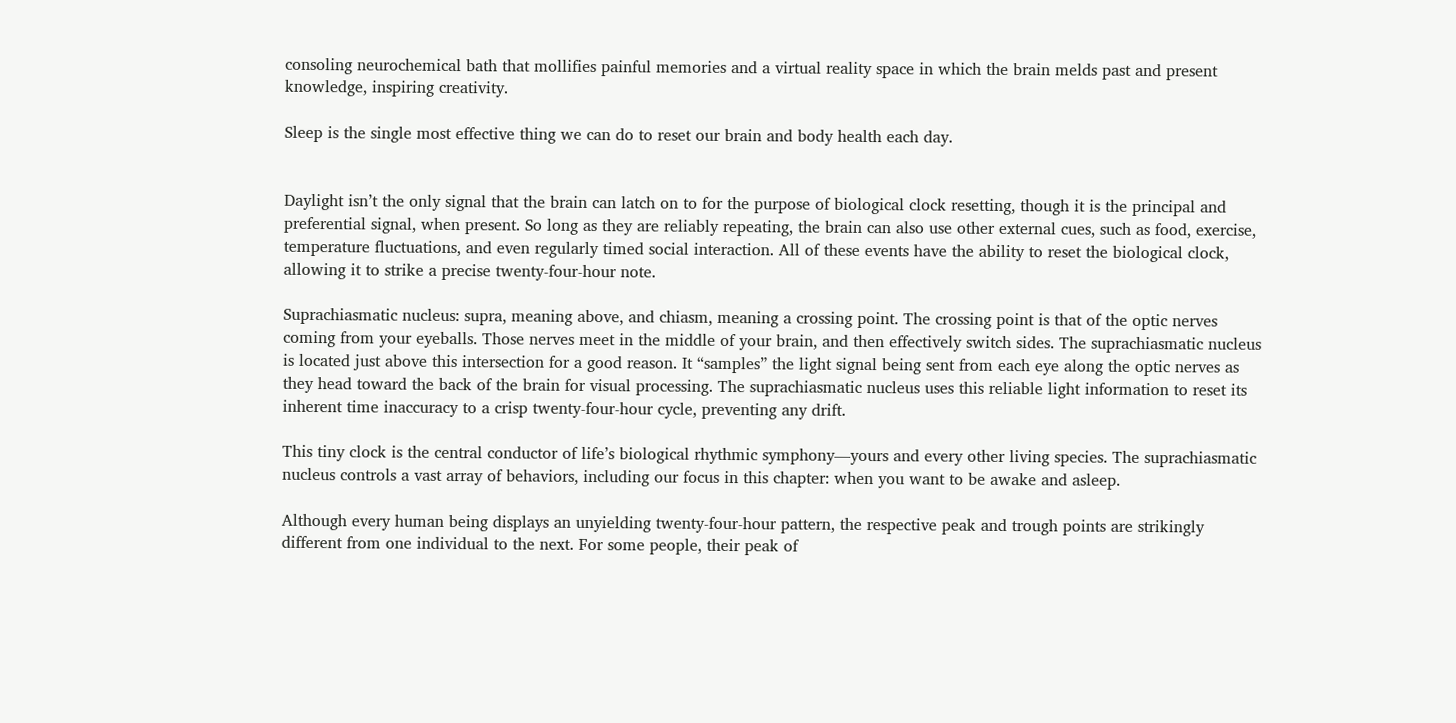consoling neurochemical bath that mollifies painful memories and a virtual reality space in which the brain melds past and present knowledge, inspiring creativity.

Sleep is the single most effective thing we can do to reset our brain and body health each day.


Daylight isn’t the only signal that the brain can latch on to for the purpose of biological clock resetting, though it is the principal and preferential signal, when present. So long as they are reliably repeating, the brain can also use other external cues, such as food, exercise, temperature fluctuations, and even regularly timed social interaction. All of these events have the ability to reset the biological clock, allowing it to strike a precise twenty-four-hour note.

Suprachiasmatic nucleus: supra, meaning above, and chiasm, meaning a crossing point. The crossing point is that of the optic nerves coming from your eyeballs. Those nerves meet in the middle of your brain, and then effectively switch sides. The suprachiasmatic nucleus is located just above this intersection for a good reason. It “samples” the light signal being sent from each eye along the optic nerves as they head toward the back of the brain for visual processing. The suprachiasmatic nucleus uses this reliable light information to reset its inherent time inaccuracy to a crisp twenty-four-hour cycle, preventing any drift.

This tiny clock is the central conductor of life’s biological rhythmic symphony—yours and every other living species. The suprachiasmatic nucleus controls a vast array of behaviors, including our focus in this chapter: when you want to be awake and asleep.

Although every human being displays an unyielding twenty-four-hour pattern, the respective peak and trough points are strikingly different from one individual to the next. For some people, their peak of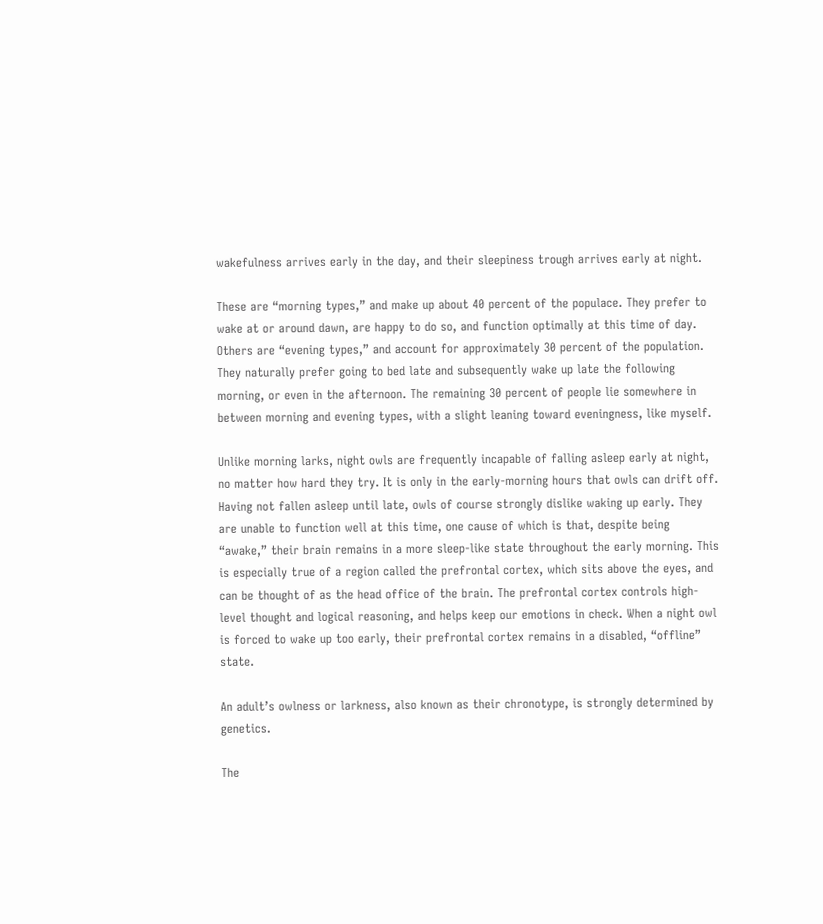wakefulness arrives early in the day, and their sleepiness trough arrives early at night.

These are “morning types,” and make up about 40 percent of the populace. They prefer to wake at or around dawn, are happy to do so, and function optimally at this time of day. Others are “evening types,” and account for approximately 30 percent of the population. They naturally prefer going to bed late and subsequently wake up late the following morning, or even in the afternoon. The remaining 30 percent of people lie somewhere in between morning and evening types, with a slight leaning toward eveningness, like myself.

Unlike morning larks, night owls are frequently incapable of falling asleep early at night, no matter how hard they try. It is only in the early-morning hours that owls can drift off. Having not fallen asleep until late, owls of course strongly dislike waking up early. They are unable to function well at this time, one cause of which is that, despite being “awake,” their brain remains in a more sleep-like state throughout the early morning. This is especially true of a region called the prefrontal cortex, which sits above the eyes, and can be thought of as the head office of the brain. The prefrontal cortex controls high-level thought and logical reasoning, and helps keep our emotions in check. When a night owl is forced to wake up too early, their prefrontal cortex remains in a disabled, “offline” state.

An adult’s owlness or larkness, also known as their chronotype, is strongly determined by genetics.

The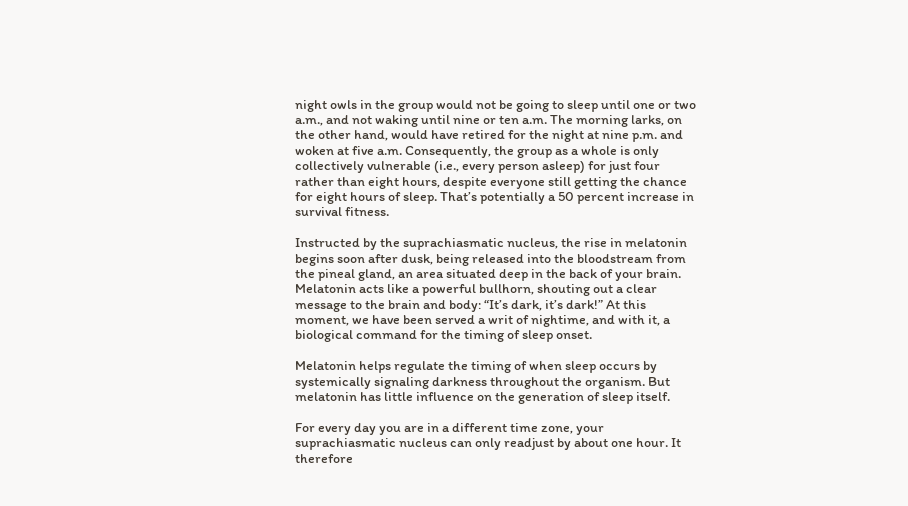night owls in the group would not be going to sleep until one or two a.m., and not waking until nine or ten a.m. The morning larks, on the other hand, would have retired for the night at nine p.m. and woken at five a.m. Consequently, the group as a whole is only collectively vulnerable (i.e., every person asleep) for just four rather than eight hours, despite everyone still getting the chance for eight hours of sleep. That’s potentially a 50 percent increase in survival fitness.

Instructed by the suprachiasmatic nucleus, the rise in melatonin begins soon after dusk, being released into the bloodstream from the pineal gland, an area situated deep in the back of your brain. Melatonin acts like a powerful bullhorn, shouting out a clear message to the brain and body: “It’s dark, it’s dark!” At this moment, we have been served a writ of nightime, and with it, a biological command for the timing of sleep onset.

Melatonin helps regulate the timing of when sleep occurs by systemically signaling darkness throughout the organism. But melatonin has little influence on the generation of sleep itself.

For every day you are in a different time zone, your suprachiasmatic nucleus can only readjust by about one hour. It therefore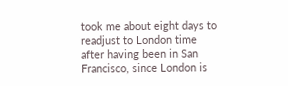took me about eight days to readjust to London time after having been in San Francisco, since London is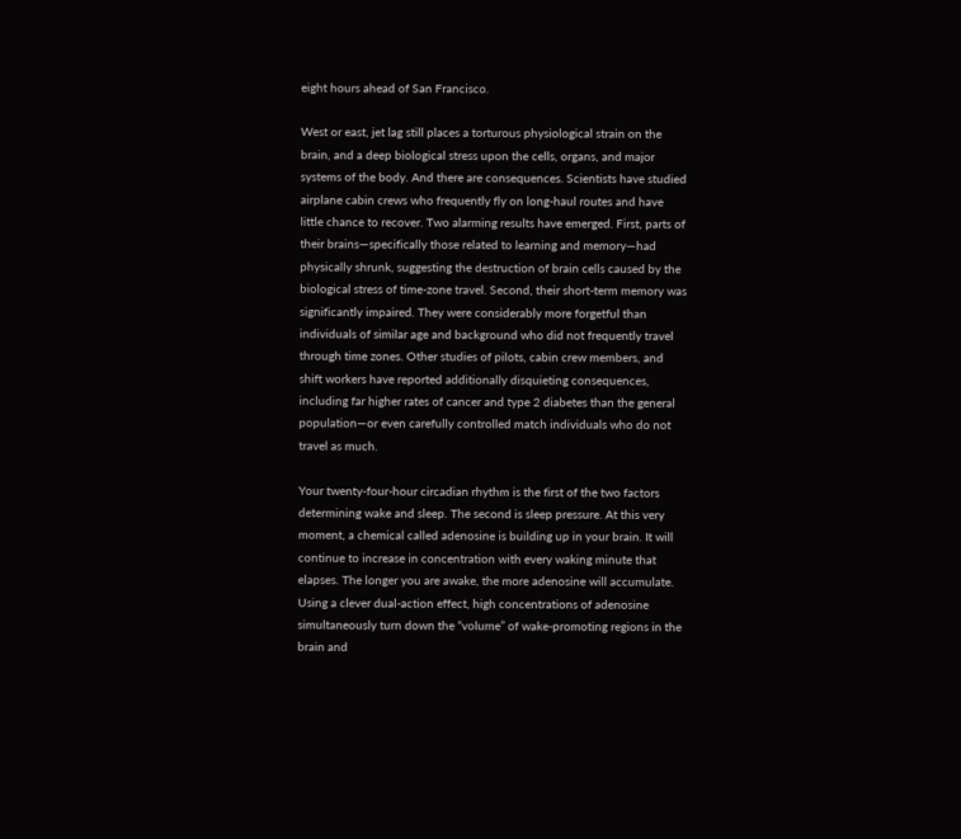eight hours ahead of San Francisco.

West or east, jet lag still places a torturous physiological strain on the brain, and a deep biological stress upon the cells, organs, and major systems of the body. And there are consequences. Scientists have studied airplane cabin crews who frequently fly on long-haul routes and have little chance to recover. Two alarming results have emerged. First, parts of their brains—specifically those related to learning and memory—had physically shrunk, suggesting the destruction of brain cells caused by the biological stress of time-zone travel. Second, their short-term memory was significantly impaired. They were considerably more forgetful than individuals of similar age and background who did not frequently travel through time zones. Other studies of pilots, cabin crew members, and shift workers have reported additionally disquieting consequences, including far higher rates of cancer and type 2 diabetes than the general population—or even carefully controlled match individuals who do not travel as much.

Your twenty-four-hour circadian rhythm is the first of the two factors determining wake and sleep. The second is sleep pressure. At this very moment, a chemical called adenosine is building up in your brain. It will continue to increase in concentration with every waking minute that elapses. The longer you are awake, the more adenosine will accumulate. Using a clever dual-action effect, high concentrations of adenosine simultaneously turn down the “volume” of wake-promoting regions in the brain and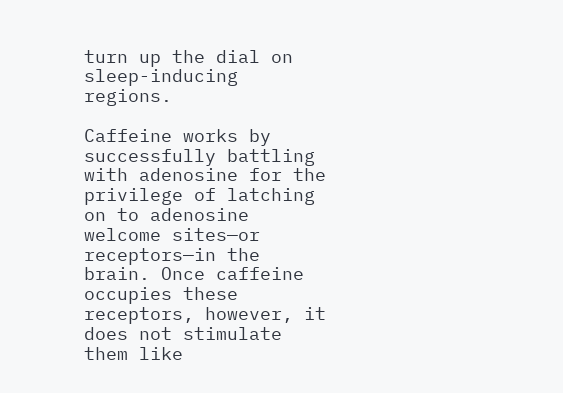turn up the dial on sleep-inducing regions.

Caffeine works by successfully battling with adenosine for the privilege of latching on to adenosine welcome sites—or receptors—in the brain. Once caffeine occupies these receptors, however, it does not stimulate them like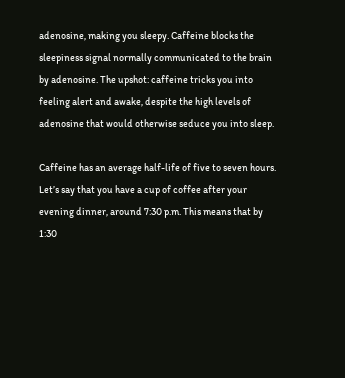adenosine, making you sleepy. Caffeine blocks the sleepiness signal normally communicated to the brain by adenosine. The upshot: caffeine tricks you into feeling alert and awake, despite the high levels of adenosine that would otherwise seduce you into sleep.

Caffeine has an average half-life of five to seven hours. Let’s say that you have a cup of coffee after your evening dinner, around 7:30 p.m. This means that by 1:30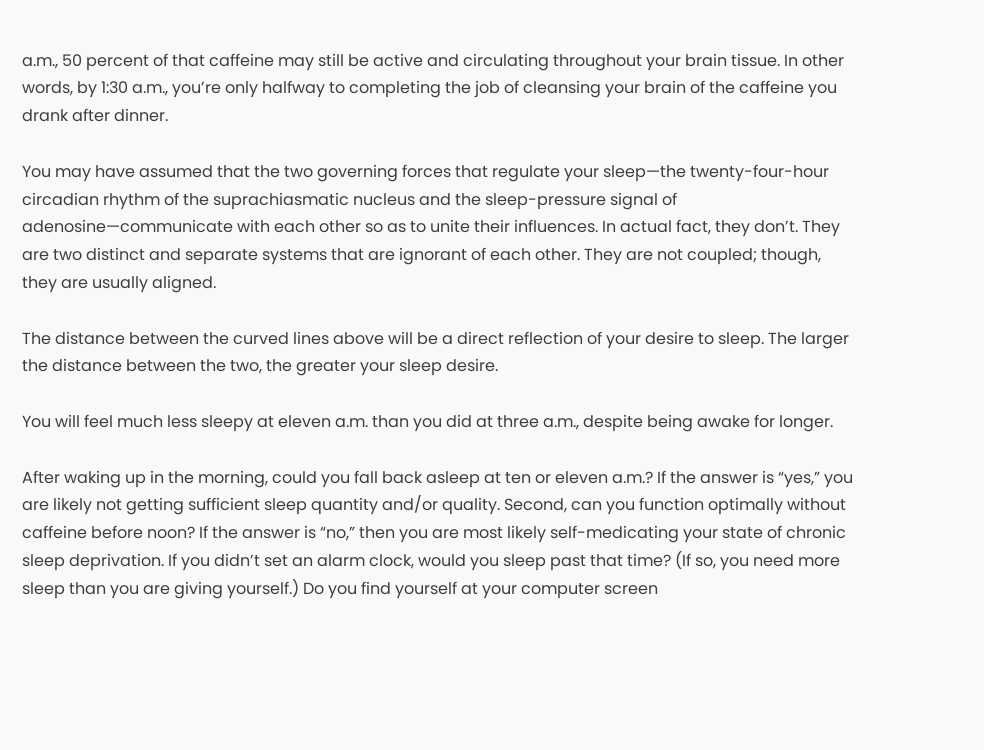a.m., 50 percent of that caffeine may still be active and circulating throughout your brain tissue. In other words, by 1:30 a.m., you’re only halfway to completing the job of cleansing your brain of the caffeine you drank after dinner.

You may have assumed that the two governing forces that regulate your sleep—the twenty-four-hour circadian rhythm of the suprachiasmatic nucleus and the sleep-pressure signal of adenosine—communicate with each other so as to unite their influences. In actual fact, they don’t. They are two distinct and separate systems that are ignorant of each other. They are not coupled; though, they are usually aligned.

The distance between the curved lines above will be a direct reflection of your desire to sleep. The larger the distance between the two, the greater your sleep desire.

You will feel much less sleepy at eleven a.m. than you did at three a.m., despite being awake for longer.

After waking up in the morning, could you fall back asleep at ten or eleven a.m.? If the answer is “yes,” you are likely not getting sufficient sleep quantity and/or quality. Second, can you function optimally without caffeine before noon? If the answer is “no,” then you are most likely self-medicating your state of chronic sleep deprivation. If you didn’t set an alarm clock, would you sleep past that time? (If so, you need more sleep than you are giving yourself.) Do you find yourself at your computer screen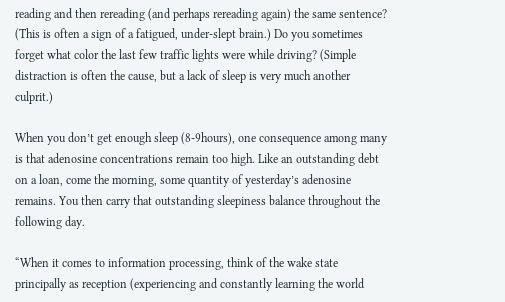reading and then rereading (and perhaps rereading again) the same sentence? (This is often a sign of a fatigued, under-slept brain.) Do you sometimes forget what color the last few traffic lights were while driving? (Simple distraction is often the cause, but a lack of sleep is very much another culprit.)

When you don’t get enough sleep (8-9hours), one consequence among many is that adenosine concentrations remain too high. Like an outstanding debt on a loan, come the morning, some quantity of yesterday’s adenosine remains. You then carry that outstanding sleepiness balance throughout the following day.

“When it comes to information processing, think of the wake state principally as reception (experiencing and constantly learning the world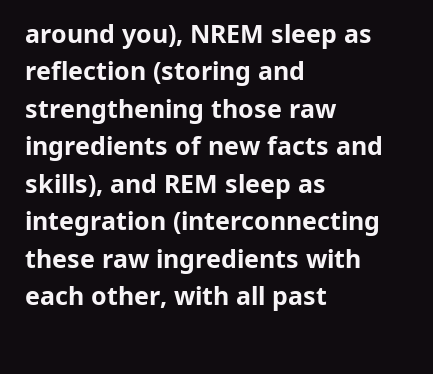around you), NREM sleep as reflection (storing and strengthening those raw ingredients of new facts and skills), and REM sleep as integration (interconnecting these raw ingredients with each other, with all past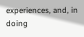experiences, and, in doing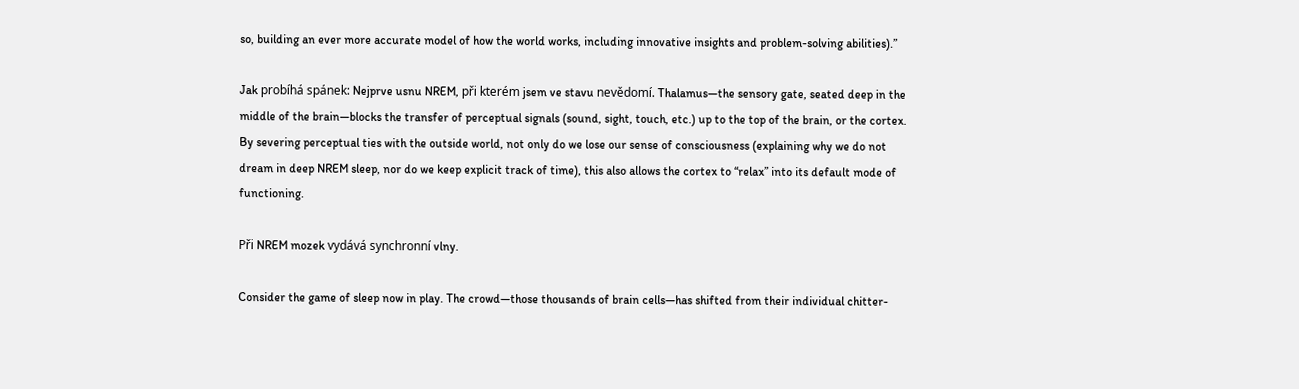so, building an ever more accurate model of how the world works, including innovative insights and problem-solving abilities).”

Jak probíhá spánek: Nejprve usnu NREM, při kterém jsem ve stavu nevědomí. Thalamus—the sensory gate, seated deep in the middle of the brain—blocks the transfer of perceptual signals (sound, sight, touch, etc.) up to the top of the brain, or the cortex. By severing perceptual ties with the outside world, not only do we lose our sense of consciousness (explaining why we do not dream in deep NREM sleep, nor do we keep explicit track of time), this also allows the cortex to “relax” into its default mode of functioning.

Při NREM mozek vydává synchronní vlny.

Consider the game of sleep now in play. The crowd—those thousands of brain cells—has shifted from their individual chitter-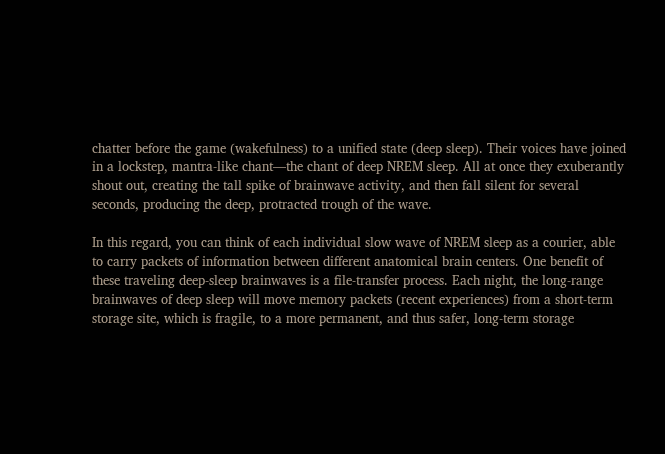chatter before the game (wakefulness) to a unified state (deep sleep). Their voices have joined in a lockstep, mantra-like chant—the chant of deep NREM sleep. All at once they exuberantly shout out, creating the tall spike of brainwave activity, and then fall silent for several seconds, producing the deep, protracted trough of the wave.

In this regard, you can think of each individual slow wave of NREM sleep as a courier, able to carry packets of information between different anatomical brain centers. One benefit of these traveling deep-sleep brainwaves is a file-transfer process. Each night, the long-range brainwaves of deep sleep will move memory packets (recent experiences) from a short-term storage site, which is fragile, to a more permanent, and thus safer, long-term storage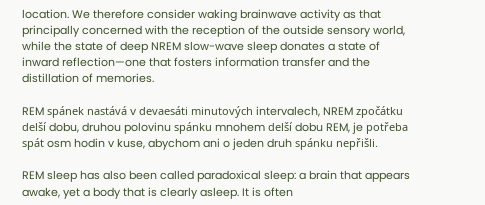location. We therefore consider waking brainwave activity as that principally concerned with the reception of the outside sensory world, while the state of deep NREM slow-wave sleep donates a state of inward reflection—one that fosters information transfer and the distillation of memories.

REM spánek nastává v devaesáti minutových intervalech, NREM zpočátku delší dobu, druhou polovinu spánku mnohem delší dobu REM, je potřeba spát osm hodin v kuse, abychom ani o jeden druh spánku nepřišli.

REM sleep has also been called paradoxical sleep: a brain that appears awake, yet a body that is clearly asleep. It is often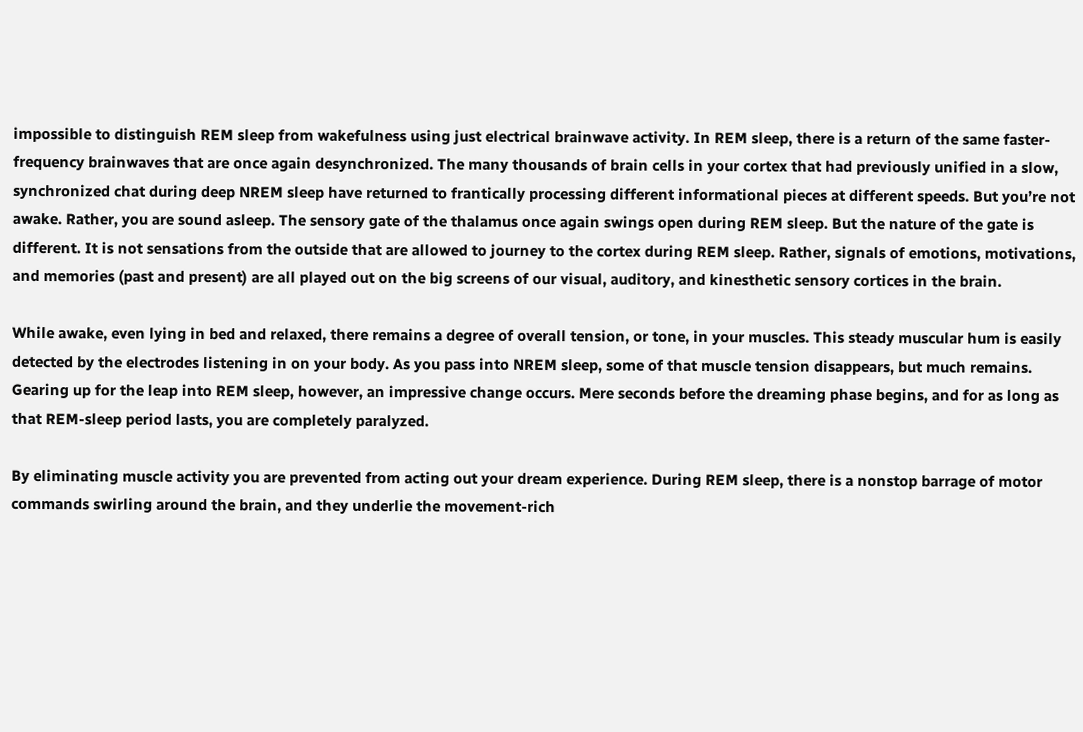impossible to distinguish REM sleep from wakefulness using just electrical brainwave activity. In REM sleep, there is a return of the same faster-frequency brainwaves that are once again desynchronized. The many thousands of brain cells in your cortex that had previously unified in a slow, synchronized chat during deep NREM sleep have returned to frantically processing different informational pieces at different speeds. But you’re not awake. Rather, you are sound asleep. The sensory gate of the thalamus once again swings open during REM sleep. But the nature of the gate is different. It is not sensations from the outside that are allowed to journey to the cortex during REM sleep. Rather, signals of emotions, motivations, and memories (past and present) are all played out on the big screens of our visual, auditory, and kinesthetic sensory cortices in the brain.

While awake, even lying in bed and relaxed, there remains a degree of overall tension, or tone, in your muscles. This steady muscular hum is easily detected by the electrodes listening in on your body. As you pass into NREM sleep, some of that muscle tension disappears, but much remains. Gearing up for the leap into REM sleep, however, an impressive change occurs. Mere seconds before the dreaming phase begins, and for as long as that REM-sleep period lasts, you are completely paralyzed.

By eliminating muscle activity you are prevented from acting out your dream experience. During REM sleep, there is a nonstop barrage of motor commands swirling around the brain, and they underlie the movement-rich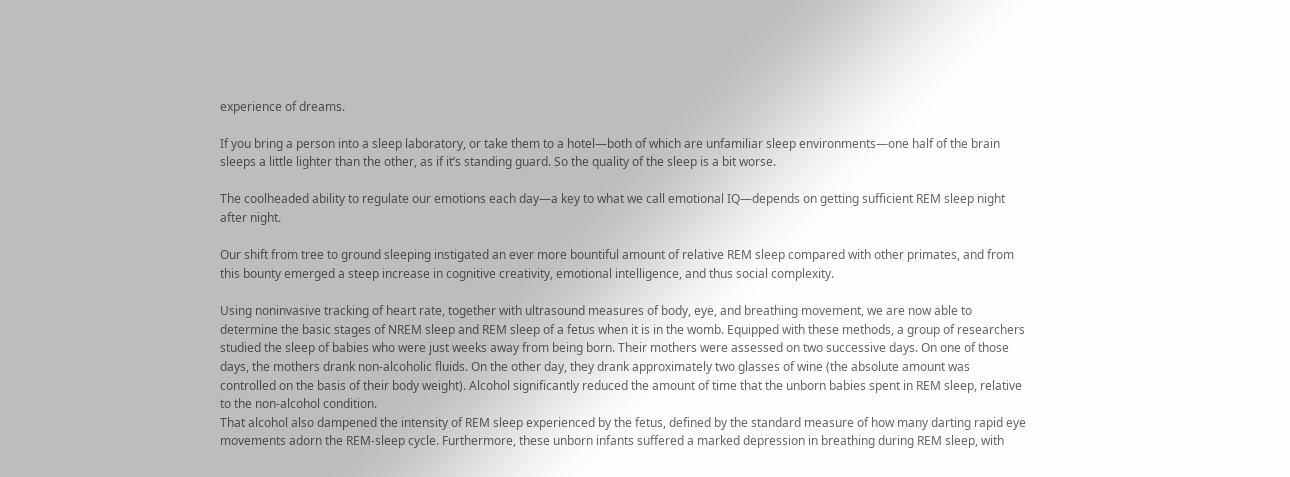experience of dreams.

If you bring a person into a sleep laboratory, or take them to a hotel—both of which are unfamiliar sleep environments—one half of the brain sleeps a little lighter than the other, as if it’s standing guard. So the quality of the sleep is a bit worse.

The coolheaded ability to regulate our emotions each day—a key to what we call emotional IQ—depends on getting sufficient REM sleep night after night.

Our shift from tree to ground sleeping instigated an ever more bountiful amount of relative REM sleep compared with other primates, and from this bounty emerged a steep increase in cognitive creativity, emotional intelligence, and thus social complexity.

Using noninvasive tracking of heart rate, together with ultrasound measures of body, eye, and breathing movement, we are now able to determine the basic stages of NREM sleep and REM sleep of a fetus when it is in the womb. Equipped with these methods, a group of researchers studied the sleep of babies who were just weeks away from being born. Their mothers were assessed on two successive days. On one of those days, the mothers drank non-alcoholic fluids. On the other day, they drank approximately two glasses of wine (the absolute amount was controlled on the basis of their body weight). Alcohol significantly reduced the amount of time that the unborn babies spent in REM sleep, relative to the non-alcohol condition.
That alcohol also dampened the intensity of REM sleep experienced by the fetus, defined by the standard measure of how many darting rapid eye movements adorn the REM-sleep cycle. Furthermore, these unborn infants suffered a marked depression in breathing during REM sleep, with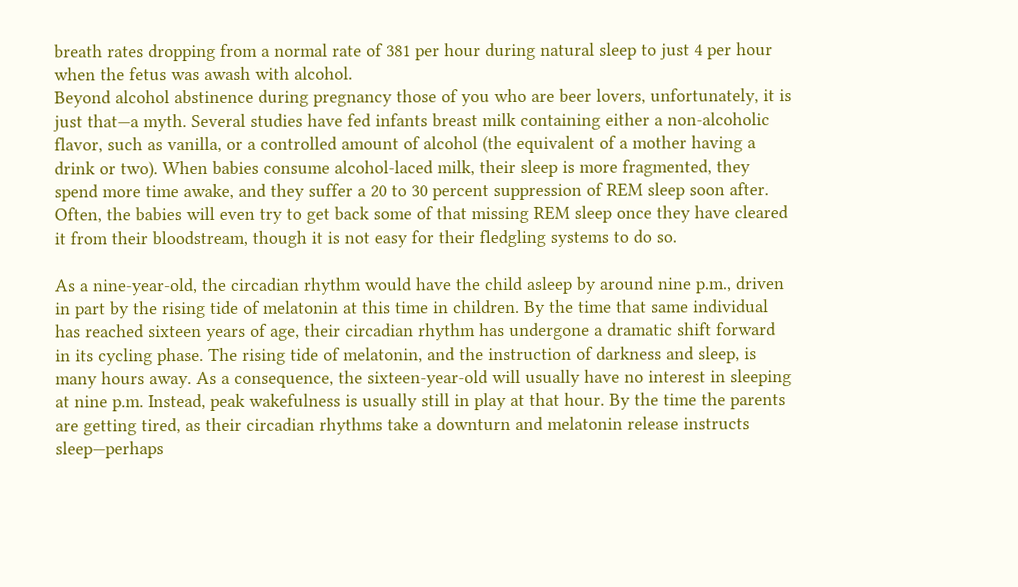breath rates dropping from a normal rate of 381 per hour during natural sleep to just 4 per hour when the fetus was awash with alcohol.
Beyond alcohol abstinence during pregnancy those of you who are beer lovers, unfortunately, it is just that—a myth. Several studies have fed infants breast milk containing either a non-alcoholic flavor, such as vanilla, or a controlled amount of alcohol (the equivalent of a mother having a drink or two). When babies consume alcohol-laced milk, their sleep is more fragmented, they spend more time awake, and they suffer a 20 to 30 percent suppression of REM sleep soon after. Often, the babies will even try to get back some of that missing REM sleep once they have cleared it from their bloodstream, though it is not easy for their fledgling systems to do so.

As a nine-year-old, the circadian rhythm would have the child asleep by around nine p.m., driven in part by the rising tide of melatonin at this time in children. By the time that same individual has reached sixteen years of age, their circadian rhythm has undergone a dramatic shift forward in its cycling phase. The rising tide of melatonin, and the instruction of darkness and sleep, is many hours away. As a consequence, the sixteen-year-old will usually have no interest in sleeping at nine p.m. Instead, peak wakefulness is usually still in play at that hour. By the time the parents are getting tired, as their circadian rhythms take a downturn and melatonin release instructs sleep—perhaps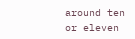around ten or eleven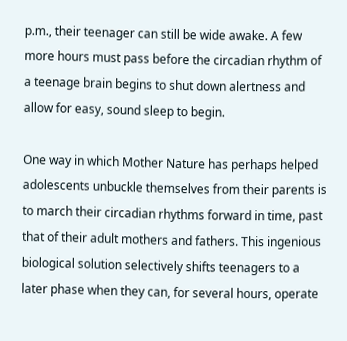p.m., their teenager can still be wide awake. A few more hours must pass before the circadian rhythm of a teenage brain begins to shut down alertness and allow for easy, sound sleep to begin.

One way in which Mother Nature has perhaps helped adolescents unbuckle themselves from their parents is to march their circadian rhythms forward in time, past that of their adult mothers and fathers. This ingenious biological solution selectively shifts teenagers to a later phase when they can, for several hours, operate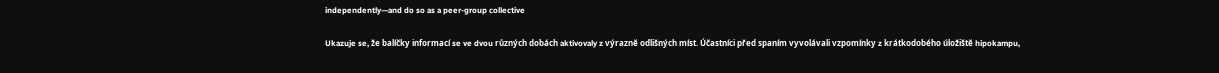independently—and do so as a peer-group collective

Ukazuje se, že balíčky informací se ve dvou různých dobách aktivovaly z výrazně odlišných míst. Účastníci před spaním vyvolávali vzpomínky z krátkodobého úložiště hipokampu,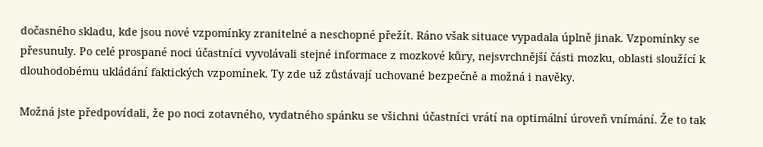dočasného skladu, kde jsou nové vzpomínky zranitelné a neschopné přežít. Ráno však situace vypadala úplně jinak. Vzpomínky se přesunuly. Po celé prospané noci účastníci vyvolávali stejné informace z mozkové kůry, nejsvrchnější části mozku, oblasti sloužící k dlouhodobému ukládání faktických vzpomínek. Ty zde už zůstávají uchované bezpečně a možná i navěky.

Možná jste předpovídali, že po noci zotavného, vydatného spánku se všichni účastníci vrátí na optimální úroveň vnímání. Že to tak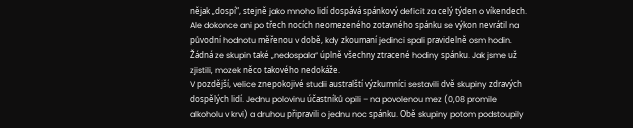nějak „dospí“, stejně jako mnoho lidí dospává spánkový deficit za celý týden o víkendech. Ale dokonce ani po třech nocích neomezeného zotavného spánku se výkon nevrátil na původní hodnotu měřenou v době, kdy zkoumaní jedinci spali pravidelně osm hodin. Žádná ze skupin také „nedospala“ úplně všechny ztracené hodiny spánku. Jak jsme už zjistili, mozek něco takového nedokáže.
V pozdější, velice znepokojivé studii australští výzkumníci sestavili dvě skupiny zdravých dospělých lidí. Jednu polovinu účastníků opili – na povolenou mez (0,08 promile alkoholu v krvi) a druhou připravili o jednu noc spánku. Obě skupiny potom podstoupily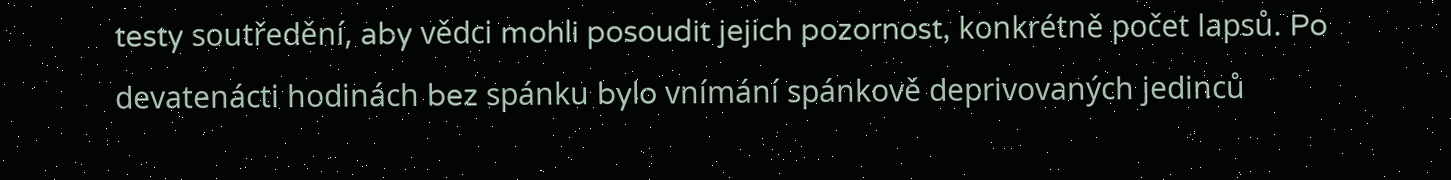testy soutředění, aby vědci mohli posoudit jejich pozornost, konkrétně počet lapsů. Po devatenácti hodinách bez spánku bylo vnímání spánkově deprivovaných jedinců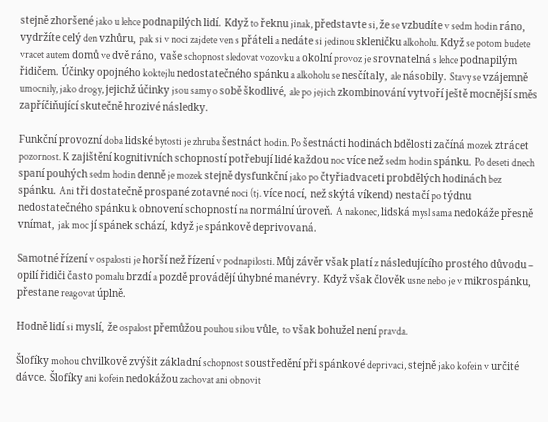stejně zhoršené jako u lehce podnapilých lidí. Když to řeknu jinak, představte si, že se vzbudíte v sedm hodin ráno, vydržíte celý den vzhůru, pak si v noci zajdete ven s přáteli a nedáte si jedinou skleničku alkoholu. Když se potom budete vracet autem domů ve dvě ráno, vaše schopnost sledovat vozovku a okolní provoz je srovnatelná s lehce podnapilým řidičem. Účinky opojného koktejlu nedostatečného spánku a alkoholu se nesčítaly, ale násobily. Stavy se vzájemně umocnily, jako drogy, jejichž účinky jsou samy o sobě škodlivé, ale po jejich zkombinování vytvoří ještě mocnější směs zapříčiňující skutečně hrozivé následky.

Funkční provozní doba lidské bytosti je zhruba šestnáct hodin. Po šestnácti hodinách bdělosti začíná mozek ztrácet pozornost. K zajištění kognitivních schopností potřebují lidé každou noc více než sedm hodin spánku. Po deseti dnech spaní pouhých sedm hodin denně je mozek stejně dysfunkční jako po čtyřiadvaceti probdělých hodinách bez spánku. Ani tři dostatečně prospané zotavné noci (tj. více nocí, než skýtá víkend) nestačí po týdnu nedostatečného spánku k obnovení schopností na normální úroveň. A nakonec, lidská mysl sama nedokáže přesně vnímat, jak moc jí spánek schází, když je spánkově deprivovaná.

Samotné řízení v ospalosti je horší než řízení v podnapilosti. Můj závěr však platí z následujícího prostého důvodu – opilí řidiči často pomalu brzdí a pozdě provádějí úhybné manévry. Když však člověk usne nebo je v mikrospánku, přestane reagovat úplně.

Hodně lidí si myslí, že ospalost přemůžou pouhou silou vůle, to však bohužel není pravda.

Šlofíky mohou chvilkově zvýšit základní schopnost soustředění při spánkové deprivaci, stejně jako kofein v určité dávce. Šlofíky ani kofein nedokážou zachovat ani obnovit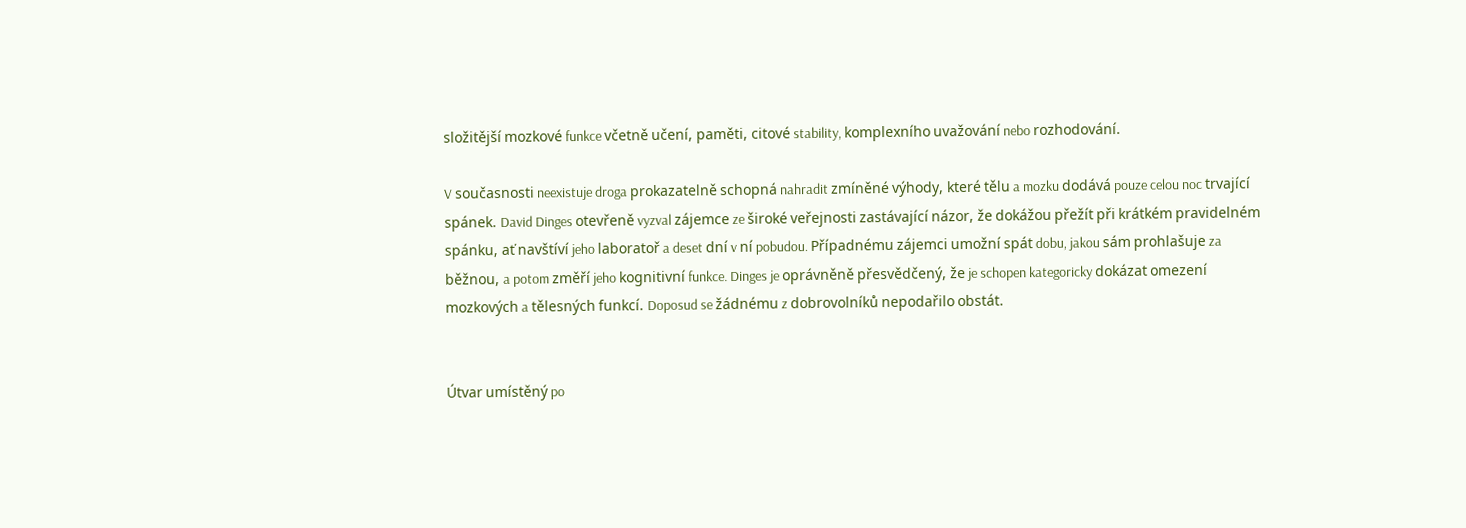složitější mozkové funkce včetně učení, paměti, citové stability, komplexního uvažování nebo rozhodování.

V současnosti neexistuje droga prokazatelně schopná nahradit zmíněné výhody, které tělu a mozku dodává pouze celou noc trvající spánek. David Dinges otevřeně vyzval zájemce ze široké veřejnosti zastávající názor, že dokážou přežít při krátkém pravidelném spánku, ať navštíví jeho laboratoř a deset dní v ní pobudou. Případnému zájemci umožní spát dobu, jakou sám prohlašuje za běžnou, a potom změří jeho kognitivní funkce. Dinges je oprávněně přesvědčený, že je schopen kategoricky dokázat omezení mozkových a tělesných funkcí. Doposud se žádnému z dobrovolníků nepodařilo obstát.


Útvar umístěný po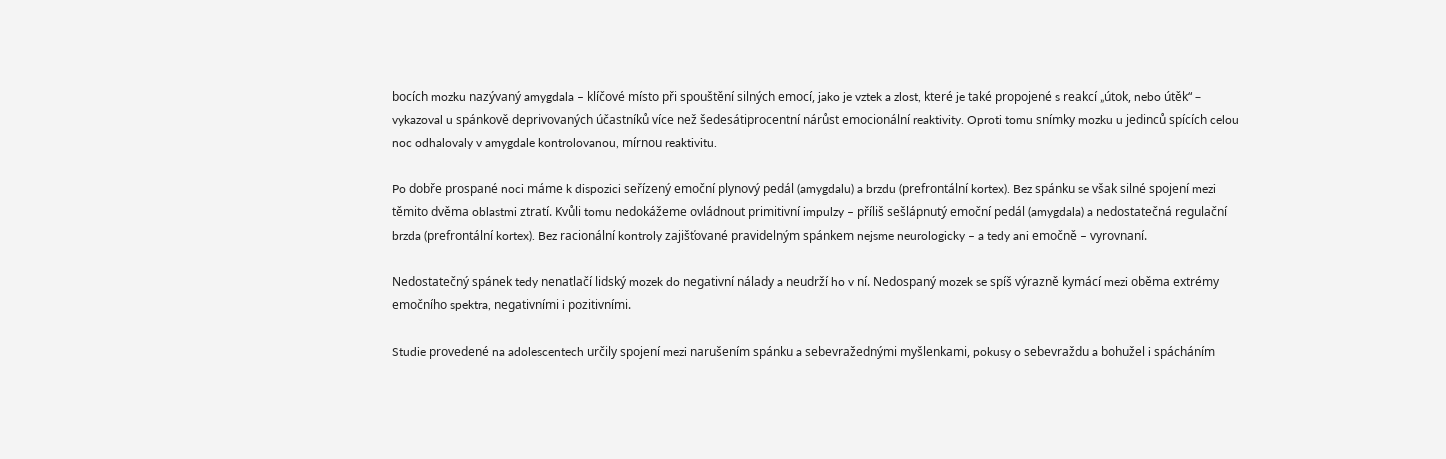bocích mozku nazývaný amygdala – klíčové místo při spouštění silných emocí, jako je vztek a zlost, které je také propojené s reakcí „útok, nebo útěk“ – vykazoval u spánkově deprivovaných účastníků více než šedesátiprocentní nárůst emocionální reaktivity. Oproti tomu snímky mozku u jedinců spících celou noc odhalovaly v amygdale kontrolovanou, mírnou reaktivitu.

Po dobře prospané noci máme k dispozici seřízený emoční plynový pedál (amygdalu) a brzdu (prefrontální kortex). Bez spánku se však silné spojení mezi těmito dvěma oblastmi ztratí. Kvůli tomu nedokážeme ovládnout primitivní impulzy – příliš sešlápnutý emoční pedál (amygdala) a nedostatečná regulační brzda (prefrontální kortex). Bez racionální kontroly zajišťované pravidelným spánkem nejsme neurologicky – a tedy ani emočně – vyrovnaní.

Nedostatečný spánek tedy nenatlačí lidský mozek do negativní nálady a neudrží ho v ní. Nedospaný mozek se spíš výrazně kymácí mezi oběma extrémy emočního spektra, negativními i pozitivními.

Studie provedené na adolescentech určily spojení mezi narušením spánku a sebevražednými myšlenkami, pokusy o sebevraždu a bohužel i spácháním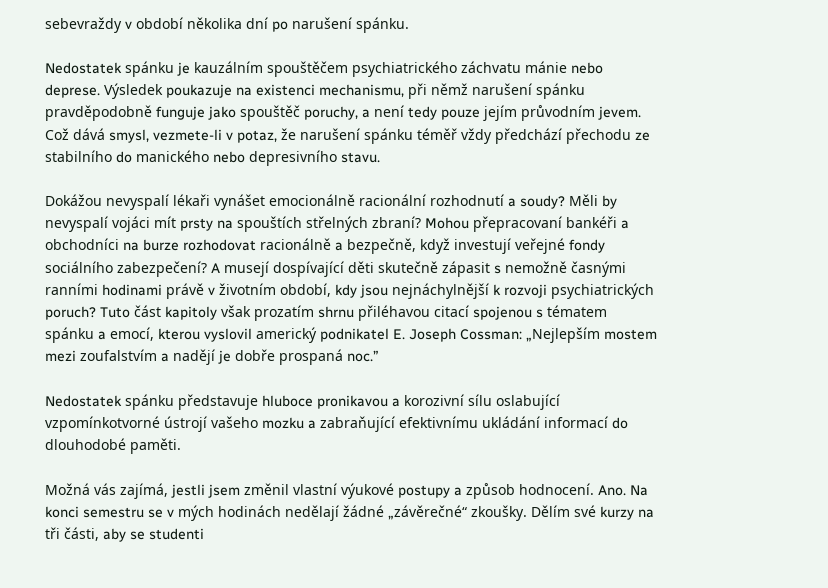sebevraždy v období několika dní po narušení spánku.

Nedostatek spánku je kauzálním spouštěčem psychiatrického záchvatu mánie nebo deprese. Výsledek poukazuje na existenci mechanismu, při němž narušení spánku pravděpodobně funguje jako spouštěč poruchy, a není tedy pouze jejím průvodním jevem. Což dává smysl, vezmete-li v potaz, že narušení spánku téměř vždy předchází přechodu ze stabilního do manického nebo depresivního stavu.

Dokážou nevyspalí lékaři vynášet emocionálně racionální rozhodnutí a soudy? Měli by nevyspalí vojáci mít prsty na spouštích střelných zbraní? Mohou přepracovaní bankéři a obchodníci na burze rozhodovat racionálně a bezpečně, když investují veřejné fondy sociálního zabezpečení? A musejí dospívající děti skutečně zápasit s nemožně časnými ranními hodinami právě v životním období, kdy jsou nejnáchylnější k rozvoji psychiatrických poruch? Tuto část kapitoly však prozatím shrnu přiléhavou citací spojenou s tématem spánku a emocí, kterou vyslovil americký podnikatel E. Joseph Cossman: „Nejlepším mostem mezi zoufalstvím a nadějí je dobře prospaná noc.”

Nedostatek spánku představuje hluboce pronikavou a korozivní sílu oslabující vzpomínkotvorné ústrojí vašeho mozku a zabraňující efektivnímu ukládání informací do dlouhodobé paměti.

Možná vás zajímá, jestli jsem změnil vlastní výukové postupy a způsob hodnocení. Ano. Na konci semestru se v mých hodinách nedělají žádné „závěrečné“ zkoušky. Dělím své kurzy na tři části, aby se studenti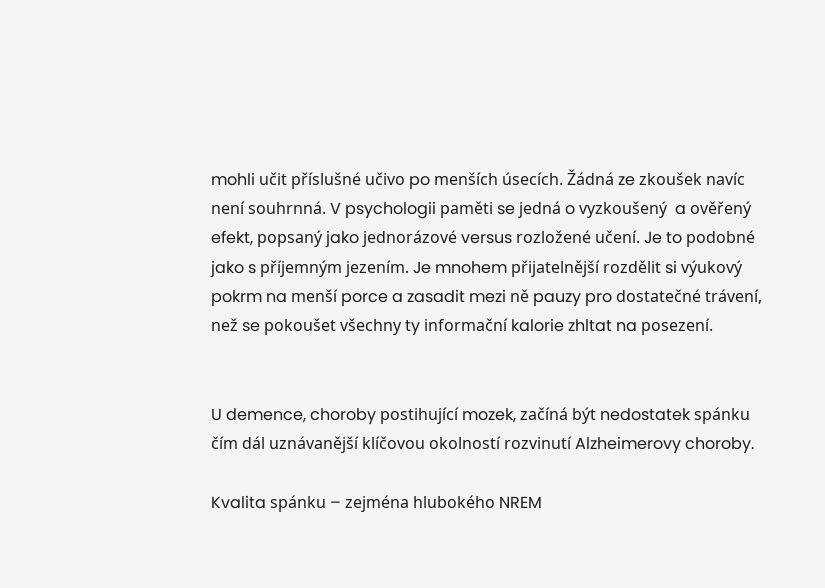mohli učit příslušné učivo po menších úsecích. Žádná ze zkoušek navíc není souhrnná. V psychologii paměti se jedná o vyzkoušený  a ověřený efekt, popsaný jako jednorázové versus rozložené učení. Je to podobné jako s příjemným jezením. Je mnohem přijatelnější rozdělit si výukový pokrm na menší porce a zasadit mezi ně pauzy pro dostatečné trávení, než se pokoušet všechny ty informační kalorie zhltat na posezení.


U demence, choroby postihující mozek, začíná být nedostatek spánku čím dál uznávanější klíčovou okolností rozvinutí Alzheimerovy choroby.

Kvalita spánku – zejména hlubokého NREM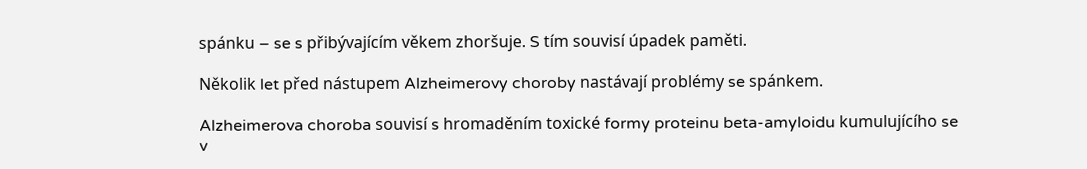spánku – se s přibývajícím věkem zhoršuje. S tím souvisí úpadek paměti.

Několik let před nástupem Alzheimerovy choroby nastávají problémy se spánkem.

Alzheimerova choroba souvisí s hromaděním toxické formy proteinu beta-amyloidu kumulujícího se v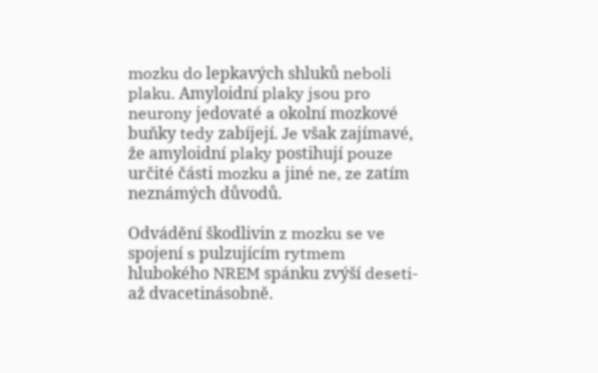mozku do lepkavých shluků neboli plaku. Amyloidní plaky jsou pro neurony jedovaté a okolní mozkové buňky tedy zabíjejí. Je však zajímavé, že amyloidní plaky postihují pouze určité části mozku a jiné ne, ze zatím neznámých důvodů.

Odvádění škodlivin z mozku se ve spojení s pulzujícím rytmem hlubokého NREM spánku zvýší deseti- až dvacetinásobně.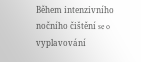Během intenzivního nočního čištění se o vyplavování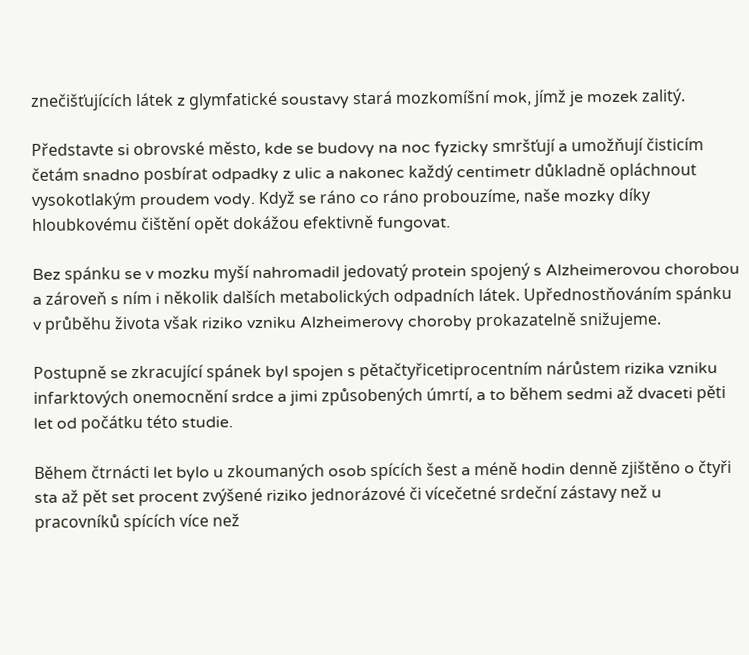znečišťujících látek z glymfatické soustavy stará mozkomíšní mok, jímž je mozek zalitý.

Představte si obrovské město, kde se budovy na noc fyzicky smršťují a umožňují čisticím četám snadno posbírat odpadky z ulic a nakonec každý centimetr důkladně opláchnout vysokotlakým proudem vody. Když se ráno co ráno probouzíme, naše mozky díky hloubkovému čištění opět dokážou efektivně fungovat.

Bez spánku se v mozku myší nahromadil jedovatý protein spojený s Alzheimerovou chorobou a zároveň s ním i několik dalších metabolických odpadních látek. Upřednostňováním spánku v průběhu života však riziko vzniku Alzheimerovy choroby prokazatelně snižujeme.

Postupně se zkracující spánek byl spojen s pětačtyřicetiprocentním nárůstem rizika vzniku infarktových onemocnění srdce a jimi způsobených úmrtí, a to během sedmi až dvaceti pěti let od počátku této studie.

Během čtrnácti let bylo u zkoumaných osob spících šest a méně hodin denně zjištěno o čtyři sta až pět set procent zvýšené riziko jednorázové či vícečetné srdeční zástavy než u pracovníků spících více než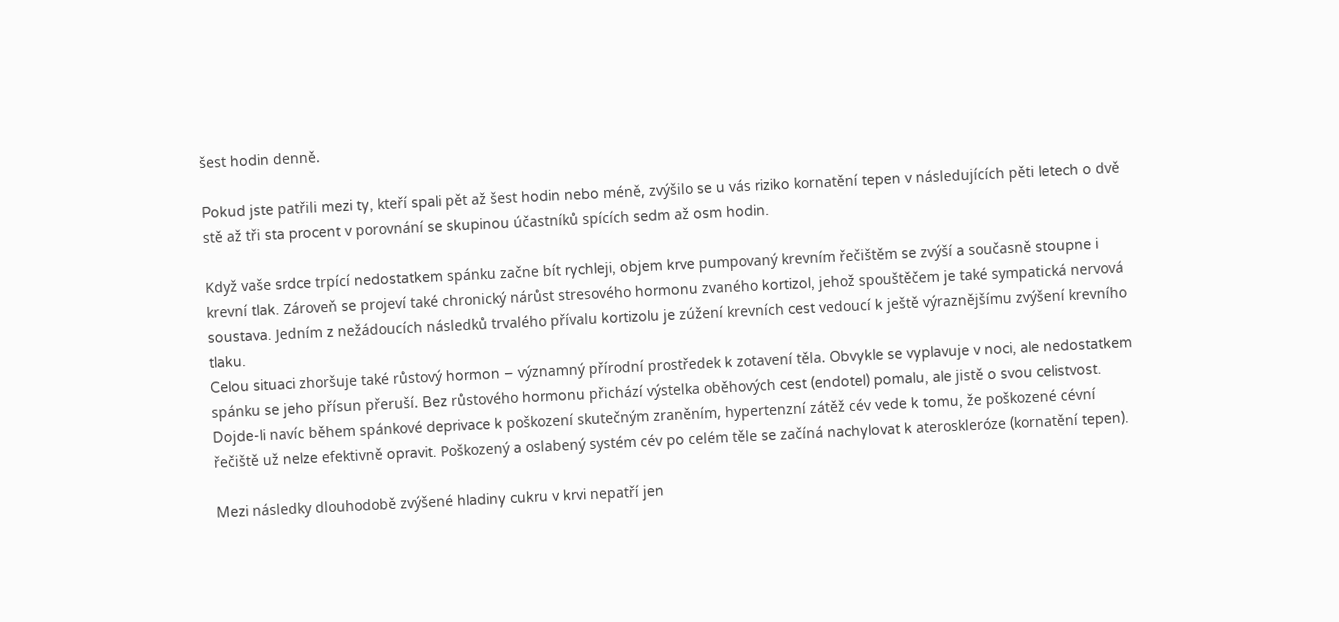šest hodin denně.

Pokud jste patřili mezi ty, kteří spali pět až šest hodin nebo méně, zvýšilo se u vás riziko kornatění tepen v následujících pěti letech o dvě stě až tři sta procent v porovnání se skupinou účastníků spících sedm až osm hodin.

Když vaše srdce trpící nedostatkem spánku začne bít rychleji, objem krve pumpovaný krevním řečištěm se zvýší a současně stoupne i krevní tlak. Zároveň se projeví také chronický nárůst stresového hormonu zvaného kortizol, jehož spouštěčem je také sympatická nervová soustava. Jedním z nežádoucích následků trvalého přívalu kortizolu je zúžení krevních cest vedoucí k ještě výraznějšímu zvýšení krevního tlaku.
Celou situaci zhoršuje také růstový hormon – významný přírodní prostředek k zotavení těla. Obvykle se vyplavuje v noci, ale nedostatkem spánku se jeho přísun přeruší. Bez růstového hormonu přichází výstelka oběhových cest (endotel) pomalu, ale jistě o svou celistvost. Dojde-li navíc během spánkové deprivace k poškození skutečným zraněním, hypertenzní zátěž cév vede k tomu, že poškozené cévní řečiště už nelze efektivně opravit. Poškozený a oslabený systém cév po celém těle se začíná nachylovat k ateroskleróze (kornatění tepen).

Mezi následky dlouhodobě zvýšené hladiny cukru v krvi nepatří jen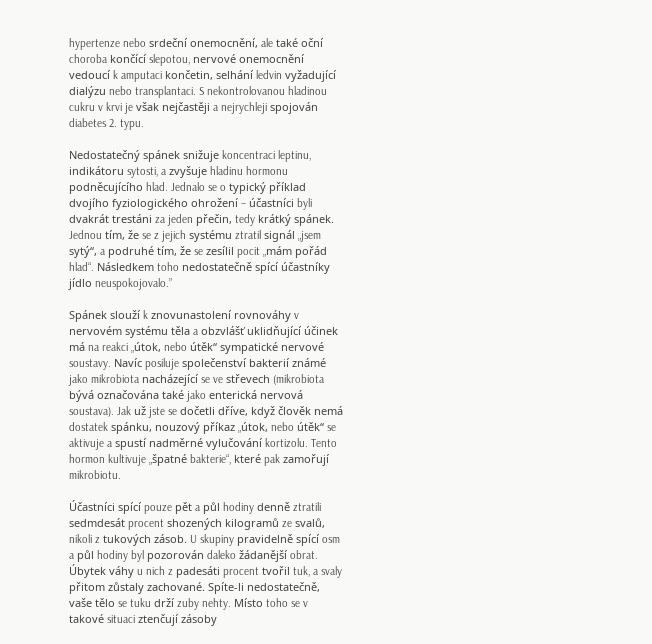hypertenze nebo srdeční onemocnění, ale také oční choroba končící slepotou, nervové onemocnění vedoucí k amputaci končetin, selhání ledvin vyžadující dialýzu nebo transplantaci. S nekontrolovanou hladinou cukru v krvi je však nejčastěji a nejrychleji spojován diabetes 2. typu.

Nedostatečný spánek snižuje koncentraci leptinu, indikátoru sytosti, a zvyšuje hladinu hormonu podněcujícího hlad. Jednalo se o typický příklad dvojího fyziologického ohrožení – účastníci byli dvakrát trestáni za jeden přečin, tedy krátký spánek. Jednou tím, že se z jejich systému ztratil signál „jsem sytý“, a podruhé tím, že se zesílil pocit „mám pořád hlad“. Následkem toho nedostatečně spící účastníky jídlo neuspokojovalo.”

Spánek slouží k znovunastolení rovnováhy v nervovém systému těla a obzvlášť uklidňující účinek má na reakci „útok, nebo útěk“ sympatické nervové soustavy. Navíc posiluje společenství bakterií známé jako mikrobiota nacházející se ve střevech (mikrobiota bývá označována také jako enterická nervová soustava). Jak už jste se dočetli dříve, když člověk nemá dostatek spánku, nouzový příkaz „útok, nebo útěk“ se aktivuje a spustí nadměrné vylučování kortizolu. Tento hormon kultivuje „špatné bakterie“, které pak zamořují mikrobiotu.

Účastníci spící pouze pět a půl hodiny denně ztratili sedmdesát procent shozených kilogramů ze svalů, nikoli z tukových zásob. U skupiny pravidelně spící osm a půl hodiny byl pozorován daleko žádanější obrat. Úbytek váhy u nich z padesáti procent tvořil tuk, a svaly přitom zůstaly zachované. Spíte-li nedostatečně, vaše tělo se tuku drží zuby nehty. Místo toho se v takové situaci ztenčují zásoby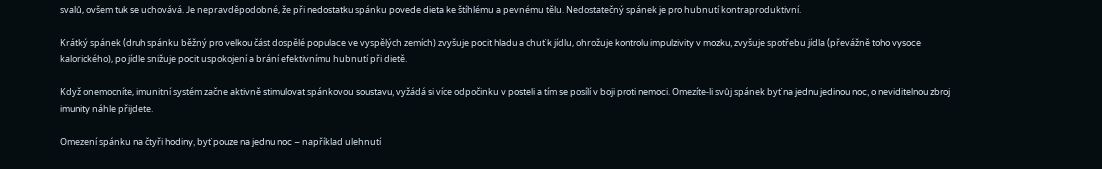svalů, ovšem tuk se uchovává. Je nepravděpodobné, že při nedostatku spánku povede dieta ke štíhlému a pevnému tělu. Nedostatečný spánek je pro hubnutí kontraproduktivní.

Krátký spánek (druh spánku běžný pro velkou část dospělé populace ve vyspělých zemích) zvyšuje pocit hladu a chuť k jídlu, ohrožuje kontrolu impulzivity v mozku, zvyšuje spotřebu jídla (převážně toho vysoce kalorického), po jídle snižuje pocit uspokojení a brání efektivnímu hubnutí při dietě.

Když onemocníte, imunitní systém začne aktivně stimulovat spánkovou soustavu, vyžádá si více odpočinku v posteli a tím se posílí v boji proti nemoci. Omezíte-li svůj spánek byť na jednu jedinou noc, o neviditelnou zbroj imunity náhle přijdete.

Omezení spánku na čtyři hodiny, byť pouze na jednu noc – například ulehnutí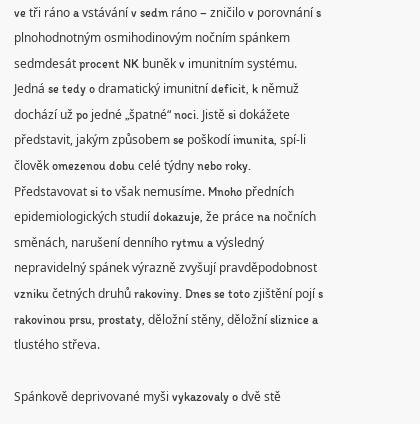ve tři ráno a vstávání v sedm ráno – zničilo v porovnání s plnohodnotným osmihodinovým nočním spánkem sedmdesát procent NK buněk v imunitním systému. Jedná se tedy o dramatický imunitní deficit, k němuž dochází už po jedné „špatné“ noci. Jistě si dokážete představit, jakým způsobem se poškodí imunita, spí-li člověk omezenou dobu celé týdny nebo roky.
Představovat si to však nemusíme. Mnoho předních epidemiologických studií dokazuje, že práce na nočních směnách, narušení denního rytmu a výsledný nepravidelný spánek výrazně zvyšují pravděpodobnost vzniku četných druhů rakoviny. Dnes se toto zjištění pojí s rakovinou prsu, prostaty, děložní stěny, děložní sliznice a tlustého střeva.

Spánkově deprivované myši vykazovaly o dvě stě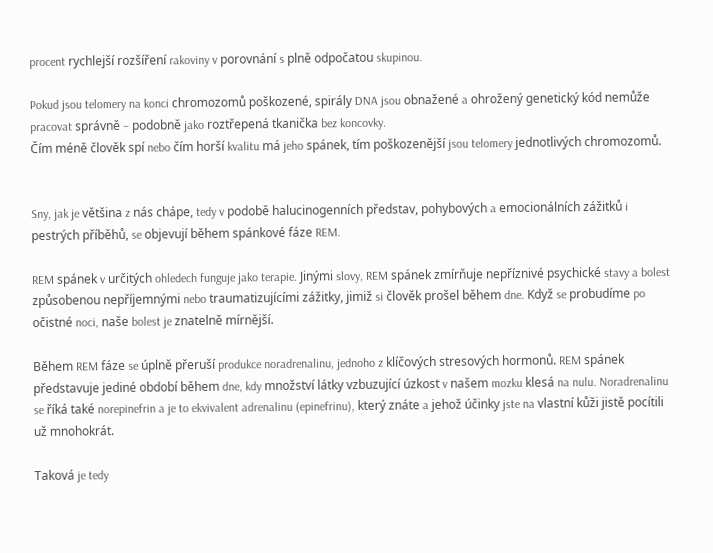procent rychlejší rozšíření rakoviny v porovnání s plně odpočatou skupinou.

Pokud jsou telomery na konci chromozomů poškozené, spirály DNA jsou obnažené a ohrožený genetický kód nemůže pracovat správně – podobně jako roztřepená tkanička bez koncovky.
Čím méně člověk spí nebo čím horší kvalitu má jeho spánek, tím poškozenější jsou telomery jednotlivých chromozomů.


Sny, jak je většina z nás chápe, tedy v podobě halucinogenních představ, pohybových a emocionálních zážitků i pestrých příběhů, se objevují během spánkové fáze REM.

REM spánek v určitých ohledech funguje jako terapie. Jinými slovy, REM spánek zmírňuje nepříznivé psychické stavy a bolest způsobenou nepříjemnými nebo traumatizujícími zážitky, jimiž si člověk prošel během dne. Když se probudíme po očistné noci, naše bolest je znatelně mírnější.

Během REM fáze se úplně přeruší produkce noradrenalinu, jednoho z klíčových stresových hormonů. REM spánek představuje jediné období během dne, kdy množství látky vzbuzující úzkost v našem mozku klesá na nulu. Noradrenalinu se říká také norepinefrin a je to ekvivalent adrenalinu (epinefrinu), který znáte a jehož účinky jste na vlastní kůži jistě pocítili už mnohokrát.

Taková je tedy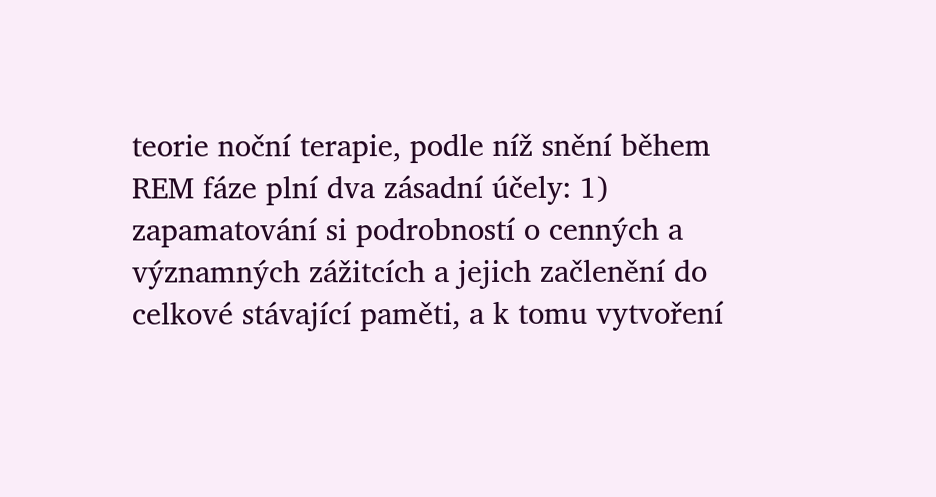teorie noční terapie, podle níž snění během REM fáze plní dva zásadní účely: 1) zapamatování si podrobností o cenných a významných zážitcích a jejich začlenění do celkové stávající paměti, a k tomu vytvoření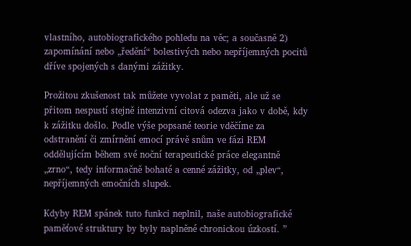vlastního, autobiografického pohledu na věc; a současně 2) zapomínání nebo „ředění“ bolestivých nebo nepříjemných pocitů dříve spojených s danými zážitky.

Prožitou zkušenost tak můžete vyvolat z paměti, ale už se přitom nespustí stejně intenzivní citová odezva jako v době, kdy k zážitku došlo. Podle výše popsané teorie vděčíme za odstranění či zmírnění emocí právě snům ve fázi REM oddělujícím během své noční terapeutické práce elegantně „zrno“, tedy informačně bohaté a cenné zážitky, od „plev“, nepříjemných emočních slupek.

Kdyby REM spánek tuto funkci neplnil, naše autobiografické paměťové struktury by byly naplněné chronickou úzkostí. ”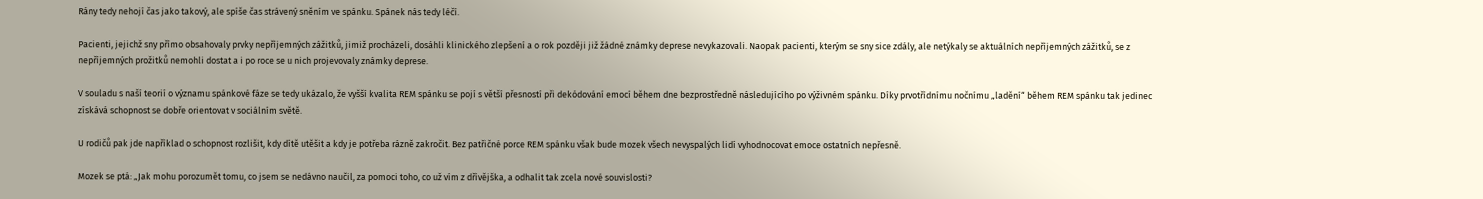Rány tedy nehojí čas jako takový, ale spíše čas strávený sněním ve spánku. Spánek nás tedy léčí.

Pacienti, jejichž sny přímo obsahovaly prvky nepříjemných zážitků, jimiž procházeli, dosáhli klinického zlepšení a o rok později již žádné známky deprese nevykazovali. Naopak pacienti, kterým se sny sice zdály, ale netýkaly se aktuálních nepříjemných zážitků, se z nepříjemných prožitků nemohli dostat a i po roce se u nich projevovaly známky deprese.

V souladu s naší teorií o významu spánkové fáze se tedy ukázalo, že vyšší kvalita REM spánku se pojí s větší přesností při dekódování emocí během dne bezprostředně následujícího po výživném spánku. Díky prvotřídnímu nočnímu „ladění“ během REM spánku tak jedinec získává schopnost se dobře orientovat v sociálním světě.

U rodičů pak jde například o schopnost rozlišit, kdy dítě utěšit a kdy je potřeba rázně zakročit. Bez patřičné porce REM spánku však bude mozek všech nevyspalých lidí vyhodnocovat emoce ostatních nepřesně.

Mozek se ptá: „Jak mohu porozumět tomu, co jsem se nedávno naučil, za pomoci toho, co už vím z dřívějška, a odhalit tak zcela nové souvislosti?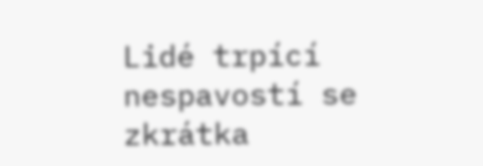Lidé trpící nespavostí se zkrátka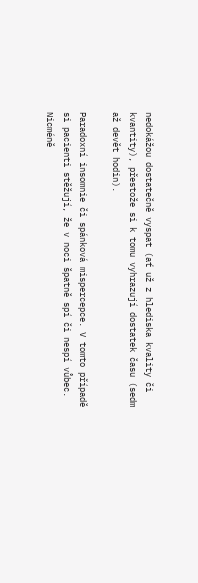nedokážou dostatečně vyspat (ať už z hlediska kvality či kvantity), přestože si k tomu vyhrazují dostatek času (sedm až devět hodin).

Paradoxní insomnie či spánková mispercepce. V tomto případě si pacienti stěžují, že v noci špatně spí či nespí vůbec. Nicméně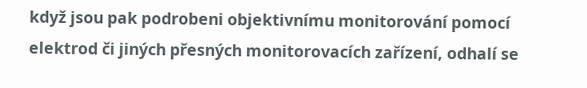když jsou pak podrobeni objektivnímu monitorování pomocí elektrod či jiných přesných monitorovacích zařízení, odhalí se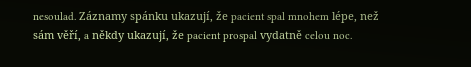nesoulad. Záznamy spánku ukazují, že pacient spal mnohem lépe, než sám věří, a někdy ukazují, že pacient prospal vydatně celou noc.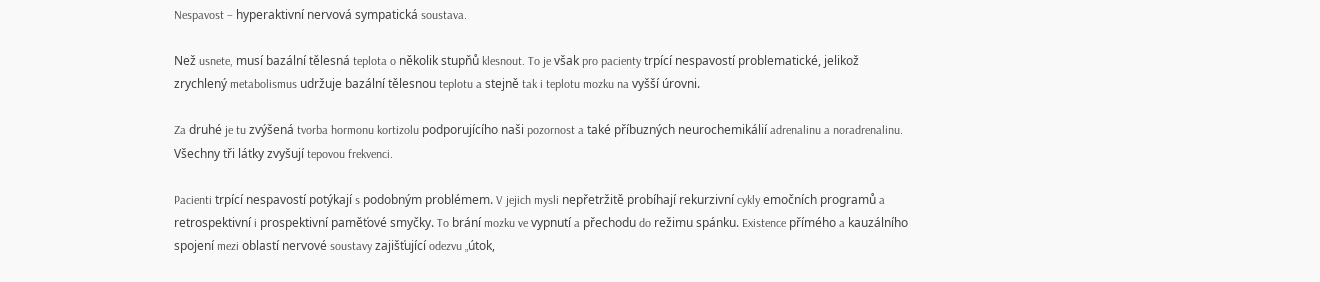Nespavost – hyperaktivní nervová sympatická soustava.

Než usnete, musí bazální tělesná teplota o několik stupňů klesnout. To je však pro pacienty trpící nespavostí problematické, jelikož zrychlený metabolismus udržuje bazální tělesnou teplotu a stejně tak i teplotu mozku na vyšší úrovni.

Za druhé je tu zvýšená tvorba hormonu kortizolu podporujícího naši pozornost a také příbuzných neurochemikálií adrenalinu a noradrenalinu. Všechny tři látky zvyšují tepovou frekvenci.

Pacienti trpící nespavostí potýkají s podobným problémem. V jejich mysli nepřetržitě probíhají rekurzivní cykly emočních programů a retrospektivní i prospektivní paměťové smyčky. To brání mozku ve vypnutí a přechodu do režimu spánku. Existence přímého a kauzálního spojení mezi oblastí nervové soustavy zajišťující odezvu „útok,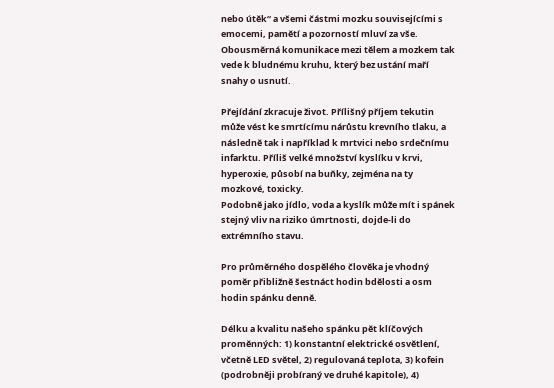nebo útěk“ a všemi částmi mozku souvisejícími s emocemi, pamětí a pozorností mluví za vše. Obousměrná komunikace mezi tělem a mozkem tak vede k bludnému kruhu, který bez ustání maří snahy o usnutí.

Přejídání zkracuje život. Přílišný příjem tekutin může vést ke smrtícímu nárůstu krevního tlaku, a následně tak i například k mrtvici nebo srdečnímu infarktu. Příliš velké množství kyslíku v krvi, hyperoxie, působí na buňky, zejména na ty mozkové, toxicky.
Podobně jako jídlo, voda a kyslík může mít i spánek stejný vliv na riziko úmrtnosti, dojde-li do extrémního stavu.

Pro průměrného dospělého člověka je vhodný poměr přibližně šestnáct hodin bdělosti a osm hodin spánku denně.

Délku a kvalitu našeho spánku pět klíčových proměnných: 1) konstantní elektrické osvětlení, včetně LED světel, 2) regulovaná teplota, 3) kofein (podrobněji probíraný ve druhé kapitole), 4)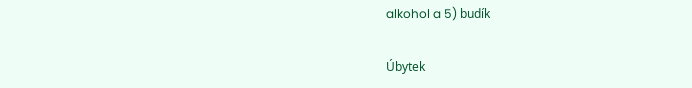alkohol a 5) budík

Úbytek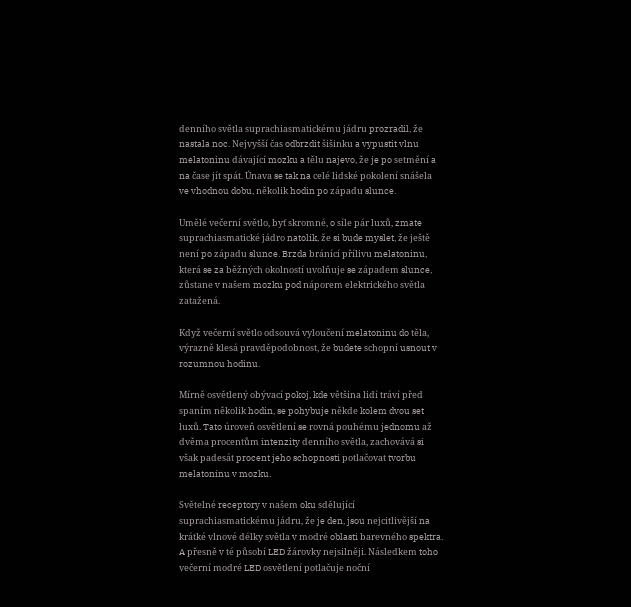denního světla suprachiasmatickému jádru prozradil, že nastala noc. Nejvyšší čas odbrzdit šišinku a vypustit vlnu melatoninu dávající mozku a tělu najevo, že je po setmění a na čase jít spát. Únava se tak na celé lidské pokolení snášela ve vhodnou dobu, několik hodin po západu slunce.

Umělé večerní světlo, byť skromné, o síle pár luxů, zmate suprachiasmatické jádro natolik, že si bude myslet, že ještě není po západu slunce. Brzda bránící přílivu melatoninu, která se za běžných okolností uvolňuje se západem slunce, zůstane v našem mozku pod náporem elektrického světla zatažená.

Když večerní světlo odsouvá vyloučení melatoninu do těla, výrazně klesá pravděpodobnost, že budete schopní usnout v rozumnou hodinu.

Mírně osvětlený obývací pokoj, kde většina lidí tráví před spaním několik hodin, se pohybuje někde kolem dvou set luxů. Tato úroveň osvětlení se rovná pouhému jednomu až dvěma procentům intenzity denního světla, zachovává si však padesát procent jeho schopnosti potlačovat tvorbu melatoninu v mozku.

Světelné receptory v našem oku sdělující suprachiasmatickému jádru, že je den, jsou nejcitlivější na krátké vlnové délky světla v modré oblasti barevného spektra. A přesně v té působí LED žárovky nejsilněji. Následkem toho večerní modré LED osvětlení potlačuje noční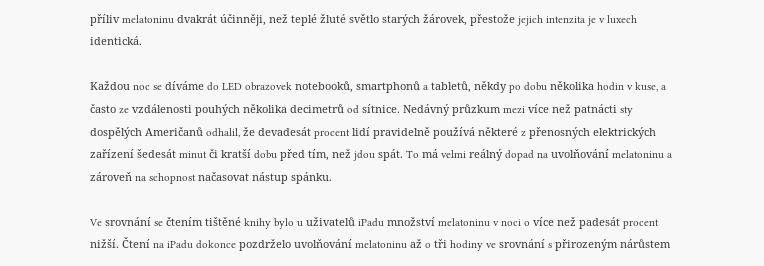příliv melatoninu dvakrát účinněji, než teplé žluté světlo starých žárovek, přestože jejich intenzita je v luxech identická.

Každou noc se díváme do LED obrazovek notebooků, smartphonů a tabletů, někdy po dobu několika hodin v kuse, a často ze vzdálenosti pouhých několika decimetrů od sítnice. Nedávný průzkum mezi více než patnácti sty dospělých Američanů odhalil, že devadesát procent lidí pravidelně používá některé z přenosných elektrických zařízení šedesát minut či kratší dobu před tím, než jdou spát. To má velmi reálný dopad na uvolňování melatoninu a zároveň na schopnost načasovat nástup spánku.

Ve srovnání se čtením tištěné knihy bylo u uživatelů iPadu množství melatoninu v noci o více než padesát procent nižší. Čtení na iPadu dokonce pozdrželo uvolňování melatoninu až o tři hodiny ve srovnání s přirozeným nárůstem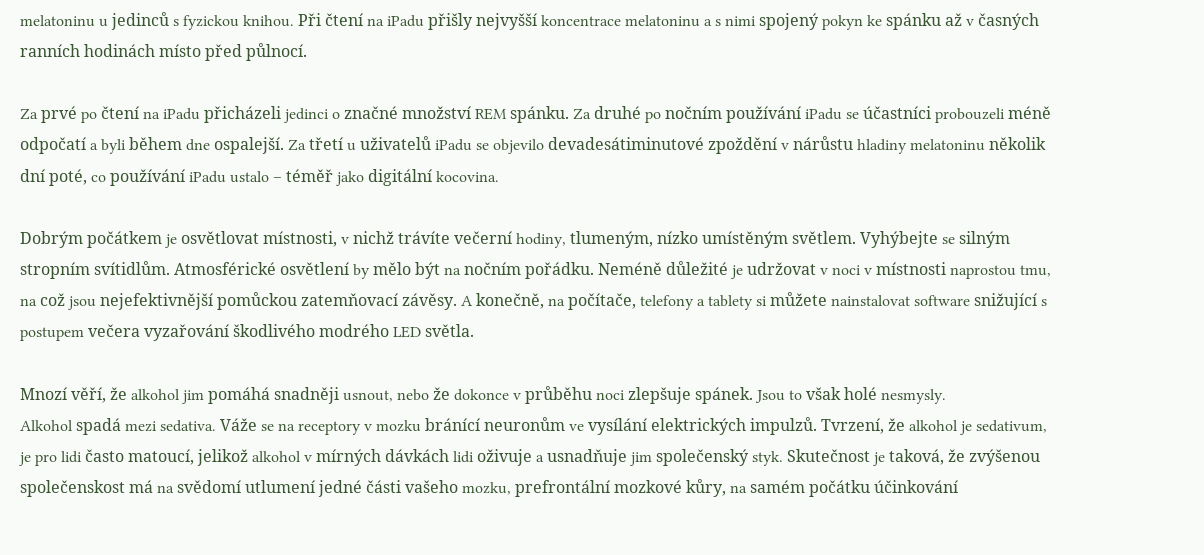melatoninu u jedinců s fyzickou knihou. Při čtení na iPadu přišly nejvyšší koncentrace melatoninu a s nimi spojený pokyn ke spánku až v časných ranních hodinách místo před půlnocí.

Za prvé po čtení na iPadu přicházeli jedinci o značné množství REM spánku. Za druhé po nočním používání iPadu se účastníci probouzeli méně odpočatí a byli během dne ospalejší. Za třetí u uživatelů iPadu se objevilo devadesátiminutové zpoždění v nárůstu hladiny melatoninu několik dní poté, co používání iPadu ustalo – téměř jako digitální kocovina.

Dobrým počátkem je osvětlovat místnosti, v nichž trávíte večerní hodiny, tlumeným, nízko umístěným světlem. Vyhýbejte se silným stropním svítidlům. Atmosférické osvětlení by mělo být na nočním pořádku. Neméně důležité je udržovat v noci v místnosti naprostou tmu, na což jsou nejefektivnější pomůckou zatemňovací závěsy. A konečně, na počítače, telefony a tablety si můžete nainstalovat software snižující s postupem večera vyzařování škodlivého modrého LED světla.

Mnozí věří, že alkohol jim pomáhá snadněji usnout, nebo že dokonce v průběhu noci zlepšuje spánek. Jsou to však holé nesmysly.
Alkohol spadá mezi sedativa. Váže se na receptory v mozku bránící neuronům ve vysílání elektrických impulzů. Tvrzení, že alkohol je sedativum, je pro lidi často matoucí, jelikož alkohol v mírných dávkách lidi oživuje a usnadňuje jim společenský styk. Skutečnost je taková, že zvýšenou společenskost má na svědomí utlumení jedné části vašeho mozku, prefrontální mozkové kůry, na samém počátku účinkování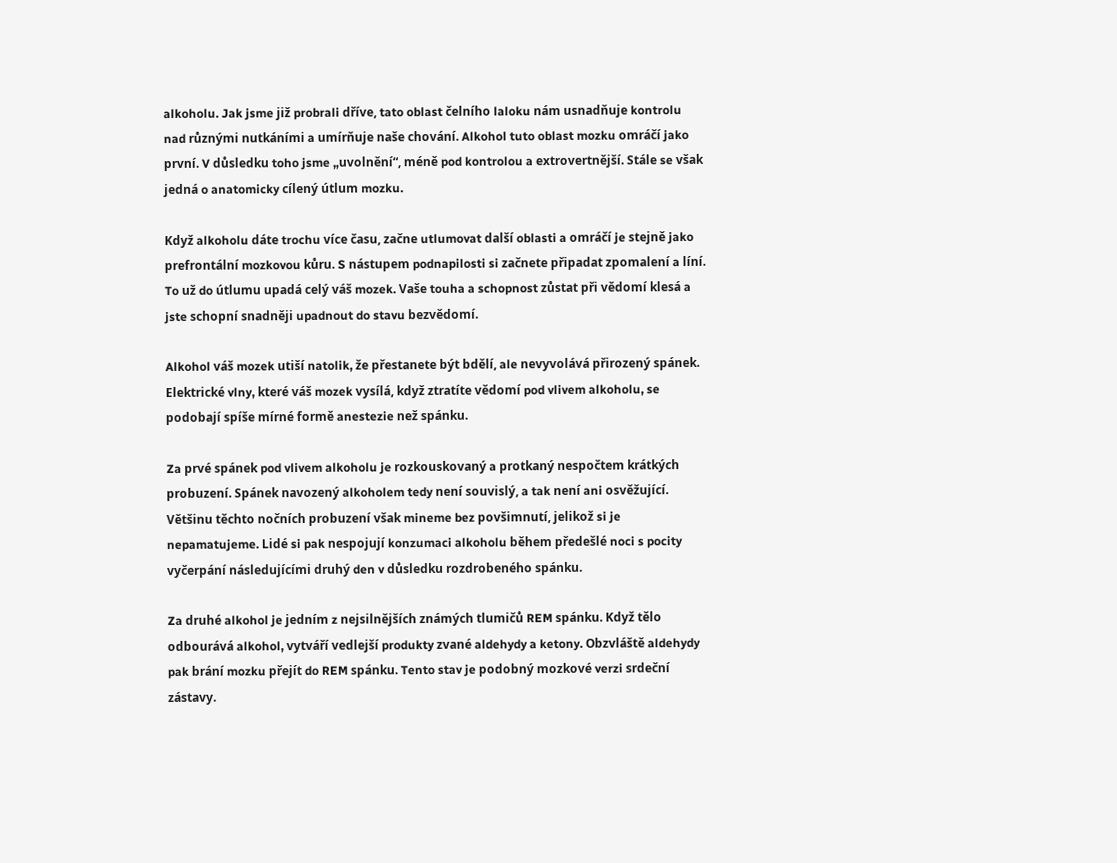alkoholu. Jak jsme již probrali dříve, tato oblast čelního laloku nám usnadňuje kontrolu nad různými nutkáními a umírňuje naše chování. Alkohol tuto oblast mozku omráčí jako první. V důsledku toho jsme „uvolnění“, méně pod kontrolou a extrovertnější. Stále se však jedná o anatomicky cílený útlum mozku.

Když alkoholu dáte trochu více času, začne utlumovat další oblasti a omráčí je stejně jako prefrontální mozkovou kůru. S nástupem podnapilosti si začnete připadat zpomalení a líní. To už do útlumu upadá celý váš mozek. Vaše touha a schopnost zůstat při vědomí klesá a jste schopní snadněji upadnout do stavu bezvědomí.

Alkohol váš mozek utiší natolik, že přestanete být bdělí, ale nevyvolává přirozený spánek. Elektrické vlny, které váš mozek vysílá, když ztratíte vědomí pod vlivem alkoholu, se podobají spíše mírné formě anestezie než spánku.

Za prvé spánek pod vlivem alkoholu je rozkouskovaný a protkaný nespočtem krátkých probuzení. Spánek navozený alkoholem tedy není souvislý, a tak není ani osvěžující. Většinu těchto nočních probuzení však mineme bez povšimnutí, jelikož si je nepamatujeme. Lidé si pak nespojují konzumaci alkoholu během předešlé noci s pocity vyčerpání následujícími druhý den v důsledku rozdrobeného spánku.

Za druhé alkohol je jedním z nejsilnějších známých tlumičů REM spánku. Když tělo odbourává alkohol, vytváří vedlejší produkty zvané aldehydy a ketony. Obzvláště aldehydy pak brání mozku přejít do REM spánku. Tento stav je podobný mozkové verzi srdeční zástavy.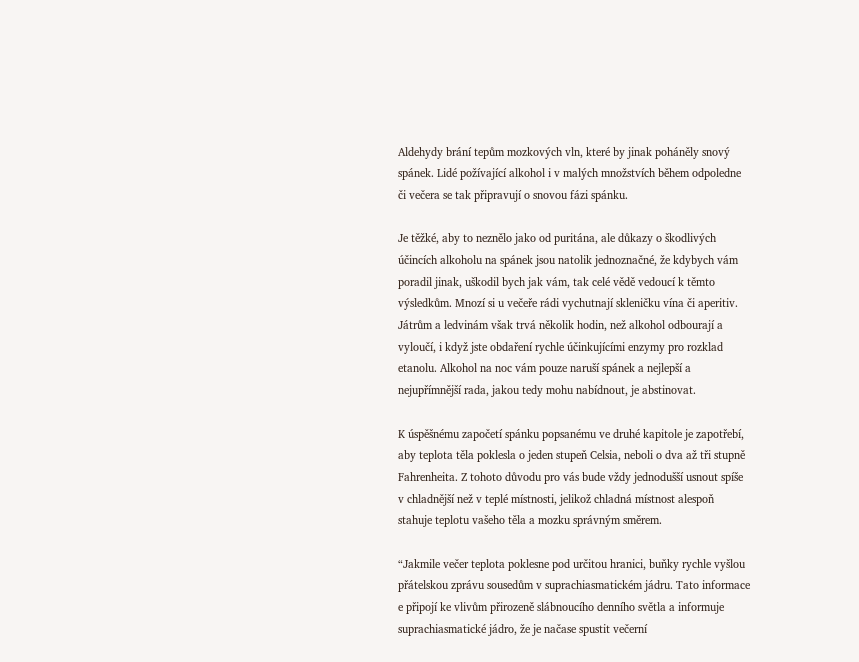Aldehydy brání tepům mozkových vln, které by jinak poháněly snový spánek. Lidé požívající alkohol i v malých množstvích během odpoledne či večera se tak připravují o snovou fázi spánku.

Je těžké, aby to neznělo jako od puritána, ale důkazy o škodlivých účincích alkoholu na spánek jsou natolik jednoznačné, že kdybych vám poradil jinak, uškodil bych jak vám, tak celé vědě vedoucí k těmto výsledkům. Mnozí si u večeře rádi vychutnají skleničku vína či aperitiv. Játrům a ledvinám však trvá několik hodin, než alkohol odbourají a vyloučí, i když jste obdaření rychle účinkujícími enzymy pro rozklad etanolu. Alkohol na noc vám pouze naruší spánek a nejlepší a nejupřímnější rada, jakou tedy mohu nabídnout, je abstinovat.

K úspěšnému započetí spánku popsanému ve druhé kapitole je zapotřebí, aby teplota těla poklesla o jeden stupeň Celsia, neboli o dva až tři stupně Fahrenheita. Z tohoto důvodu pro vás bude vždy jednodušší usnout spíše v chladnější než v teplé místnosti, jelikož chladná místnost alespoň stahuje teplotu vašeho těla a mozku správným směrem.

“Jakmile večer teplota poklesne pod určitou hranici, buňky rychle vyšlou přátelskou zprávu sousedům v suprachiasmatickém jádru. Tato informace e připojí ke vlivům přirozeně slábnoucího denního světla a informuje suprachiasmatické jádro, že je načase spustit večerní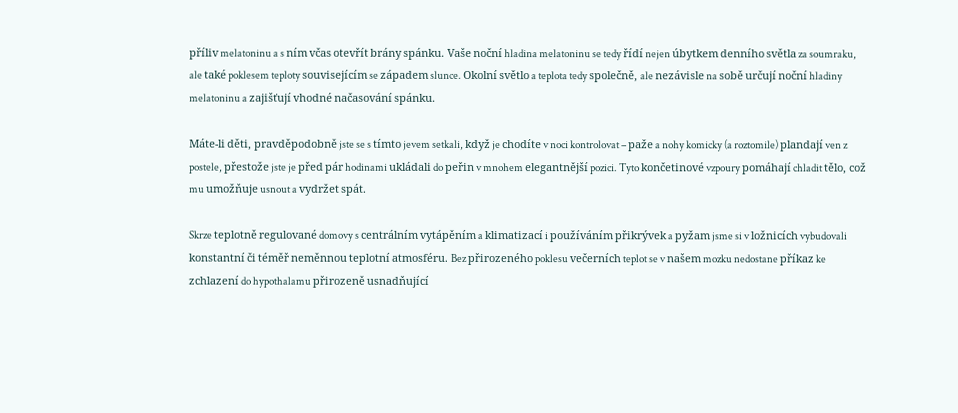příliv melatoninu a s ním včas otevřít brány spánku. Vaše noční hladina melatoninu se tedy řídí nejen úbytkem denního světla za soumraku, ale také poklesem teploty souvisejícím se západem slunce. Okolní světlo a teplota tedy společně, ale nezávisle na sobě určují noční hladiny melatoninu a zajišťují vhodné načasování spánku.

Máte-li děti, pravděpodobně jste se s tímto jevem setkali, když je chodíte v noci kontrolovat – paže a nohy komicky (a roztomile) plandají ven z postele, přestože jste je před pár hodinami ukládali do peřin v mnohem elegantnější pozici. Tyto končetinové vzpoury pomáhají chladit tělo, což mu umožňuje usnout a vydržet spát.

Skrze teplotně regulované domovy s centrálním vytápěním a klimatizací i používáním přikrývek a pyžam jsme si v ložnicích vybudovali konstantní či téměř neměnnou teplotní atmosféru. Bez přirozeného poklesu večerních teplot se v našem mozku nedostane příkaz ke zchlazení do hypothalamu přirozeně usnadňující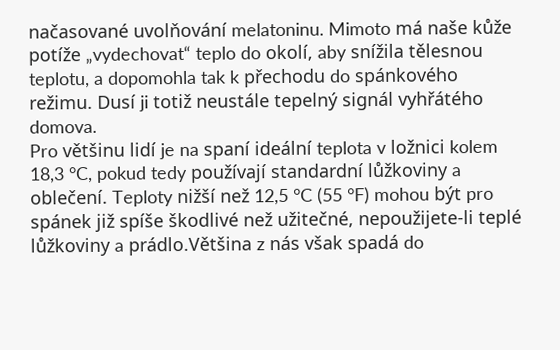načasované uvolňování melatoninu. Mimoto má naše kůže potíže „vydechovat“ teplo do okolí, aby snížila tělesnou teplotu, a dopomohla tak k přechodu do spánkového režimu. Dusí ji totiž neustále tepelný signál vyhřátého domova.
Pro většinu lidí je na spaní ideální teplota v ložnici kolem 18,3 °C, pokud tedy používají standardní lůžkoviny a oblečení. Teploty nižší než 12,5 °C (55 °F) mohou být pro spánek již spíše škodlivé než užitečné, nepoužijete-li teplé lůžkoviny a prádlo.Většina z nás však spadá do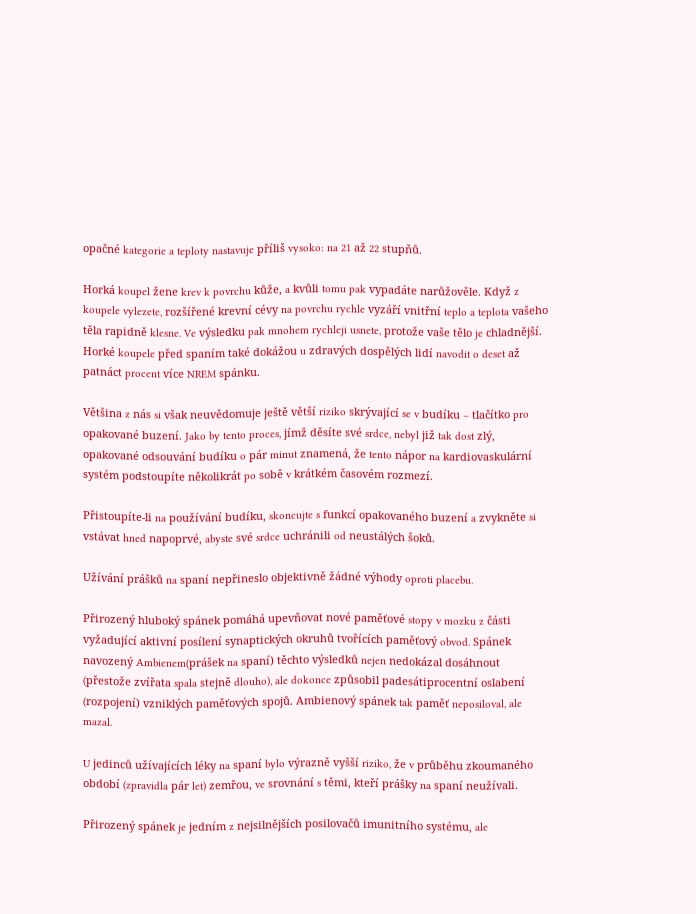opačné kategorie a teploty nastavuje příliš vysoko: na 21 až 22 stupňů.

Horká koupel žene krev k povrchu kůže, a kvůli tomu pak vypadáte narůžověle. Když z koupele vylezete, rozšířené krevní cévy na povrchu rychle vyzáří vnitřní teplo a teplota vašeho těla rapidně klesne. Ve výsledku pak mnohem rychleji usnete, protože vaše tělo je chladnější. Horké koupele před spaním také dokážou u zdravých dospělých lidí navodit o deset až patnáct procent více NREM spánku.

Většina z nás si však neuvědomuje ještě větší riziko skrývající se v budíku – tlačítko pro opakované buzení. Jako by tento proces, jímž děsíte své srdce, nebyl již tak dost zlý, opakované odsouvání budíku o pár minut znamená, že tento nápor na kardiovaskulární systém podstoupíte několikrát po sobě v krátkém časovém rozmezí.

Přistoupíte-li na používání budíku, skoncujte s funkcí opakovaného buzení a zvykněte si vstávat hned napoprvé, abyste své srdce uchránili od neustálých šoků.

Užívání prášků na spaní nepřineslo objektivně žádné výhody oproti placebu.

Přirozený hluboký spánek pomáhá upevňovat nové paměťové stopy v mozku z části vyžadující aktivní posílení synaptických okruhů tvořících paměťový obvod. Spánek navozený Ambienem(prášek na spaní) těchto výsledků nejen nedokázal dosáhnout (přestože zvířata spala stejně dlouho), ale dokonce způsobil padesátiprocentní oslabení (rozpojení) vzniklých paměťových spojů. Ambienový spánek tak paměť neposiloval, ale mazal.

U jedinců užívajících léky na spaní bylo výrazně vyšší riziko, že v průběhu zkoumaného období (zpravidla pár let) zemřou, ve srovnání s těmi, kteří prášky na spaní neužívali.

Přirozený spánek je jedním z nejsilnějších posilovačů imunitního systému, ale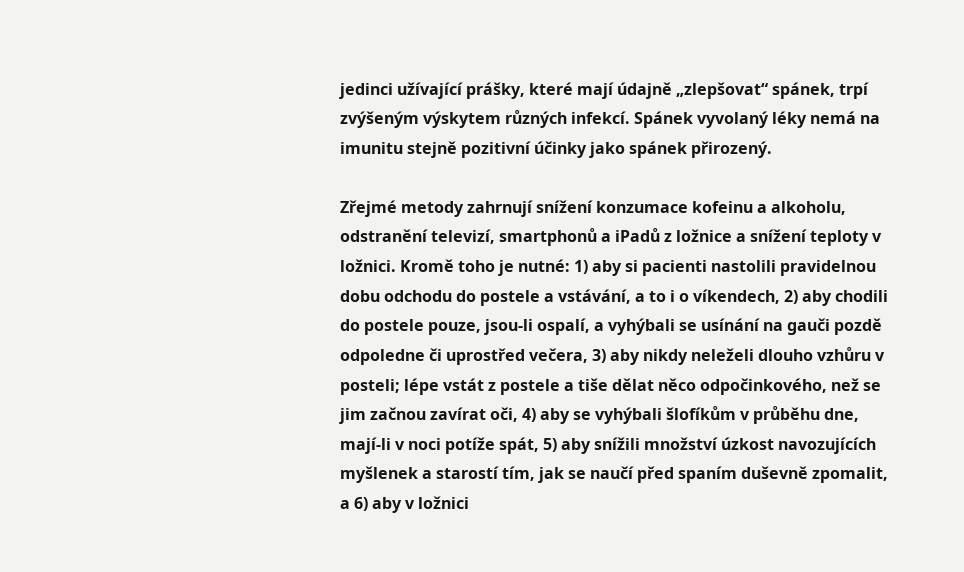jedinci užívající prášky, které mají údajně „zlepšovat“ spánek, trpí zvýšeným výskytem různých infekcí. Spánek vyvolaný léky nemá na imunitu stejně pozitivní účinky jako spánek přirozený.

Zřejmé metody zahrnují snížení konzumace kofeinu a alkoholu, odstranění televizí, smartphonů a iPadů z ložnice a snížení teploty v ložnici. Kromě toho je nutné: 1) aby si pacienti nastolili pravidelnou dobu odchodu do postele a vstávání, a to i o víkendech, 2) aby chodili do postele pouze, jsou-li ospalí, a vyhýbali se usínání na gauči pozdě odpoledne či uprostřed večera, 3) aby nikdy neleželi dlouho vzhůru v posteli; lépe vstát z postele a tiše dělat něco odpočinkového, než se jim začnou zavírat oči, 4) aby se vyhýbali šlofíkům v průběhu dne, mají-li v noci potíže spát, 5) aby snížili množství úzkost navozujících myšlenek a starostí tím, jak se naučí před spaním duševně zpomalit, a 6) aby v ložnici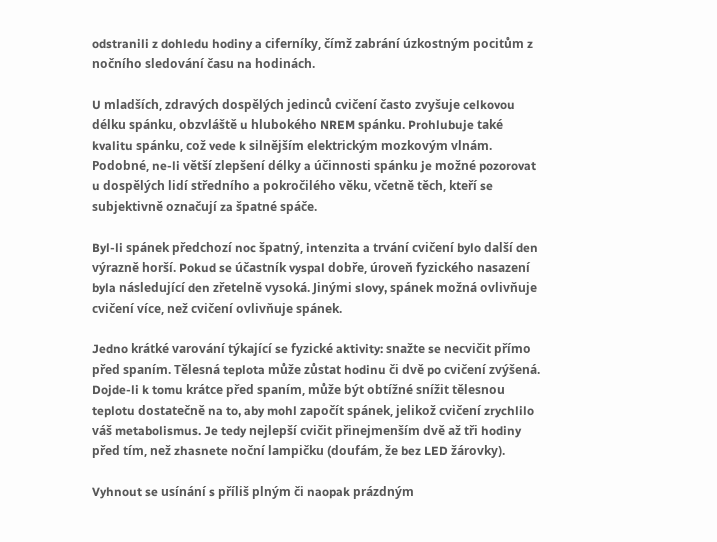odstranili z dohledu hodiny a ciferníky, čímž zabrání úzkostným pocitům z nočního sledování času na hodinách.

U mladších, zdravých dospělých jedinců cvičení často zvyšuje celkovou délku spánku, obzvláště u hlubokého NREM spánku. Prohlubuje také kvalitu spánku, což vede k silnějším elektrickým mozkovým vlnám. Podobné, ne-li větší zlepšení délky a účinnosti spánku je možné pozorovat u dospělých lidí středního a pokročilého věku, včetně těch, kteří se subjektivně označují za špatné spáče.

Byl-li spánek předchozí noc špatný, intenzita a trvání cvičení bylo další den výrazně horší. Pokud se účastník vyspal dobře, úroveň fyzického nasazení byla následující den zřetelně vysoká. Jinými slovy, spánek možná ovlivňuje cvičení více, než cvičení ovlivňuje spánek.

Jedno krátké varování týkající se fyzické aktivity: snažte se necvičit přímo před spaním. Tělesná teplota může zůstat hodinu či dvě po cvičení zvýšená. Dojde-li k tomu krátce před spaním, může být obtížné snížit tělesnou teplotu dostatečně na to, aby mohl započít spánek, jelikož cvičení zrychlilo váš metabolismus. Je tedy nejlepší cvičit přinejmenším dvě až tři hodiny před tím, než zhasnete noční lampičku (doufám, že bez LED žárovky).

Vyhnout se usínání s příliš plným či naopak prázdným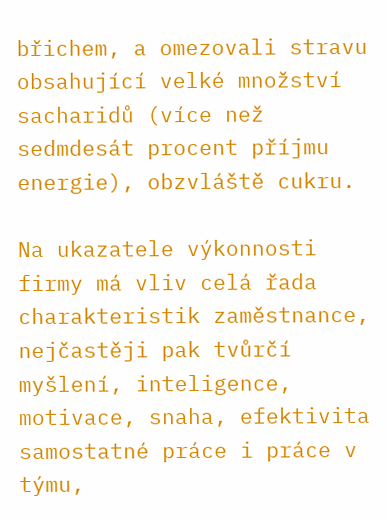břichem, a omezovali stravu obsahující velké množství sacharidů (více než sedmdesát procent příjmu energie), obzvláště cukru.

Na ukazatele výkonnosti firmy má vliv celá řada charakteristik zaměstnance, nejčastěji pak tvůrčí myšlení, inteligence, motivace, snaha, efektivita samostatné práce i práce v týmu,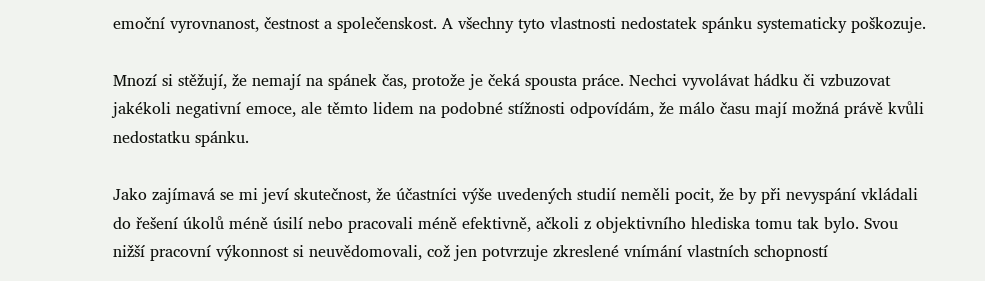emoční vyrovnanost, čestnost a společenskost. A všechny tyto vlastnosti nedostatek spánku systematicky poškozuje.

Mnozí si stěžují, že nemají na spánek čas, protože je čeká spousta práce. Nechci vyvolávat hádku či vzbuzovat jakékoli negativní emoce, ale těmto lidem na podobné stížnosti odpovídám, že málo času mají možná právě kvůli nedostatku spánku.

Jako zajímavá se mi jeví skutečnost, že účastníci výše uvedených studií neměli pocit, že by při nevyspání vkládali do řešení úkolů méně úsilí nebo pracovali méně efektivně, ačkoli z objektivního hlediska tomu tak bylo. Svou nižší pracovní výkonnost si neuvědomovali, což jen potvrzuje zkreslené vnímání vlastních schopností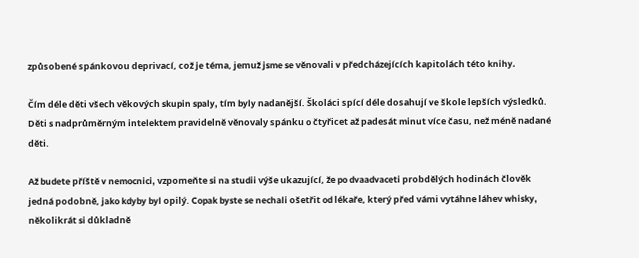způsobené spánkovou deprivací, což je téma, jemuž jsme se věnovali v předcházejících kapitolách této knihy.

Čím déle děti všech věkových skupin spaly, tím byly nadanější. Školáci spící déle dosahují ve škole lepších výsledků. Děti s nadprůměrným intelektem pravidelně věnovaly spánku o čtyřicet až padesát minut více času, než méně nadané děti.

Až budete příště v nemocnici, vzpomeňte si na studii výše ukazující, že po dvaadvaceti probdělých hodinách člověk jedná podobně, jako kdyby byl opilý. Copak byste se nechali ošetřit od lékaře, který před vámi vytáhne láhev whisky, několikrát si důkladně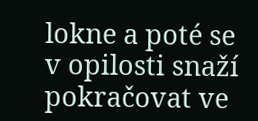lokne a poté se v opilosti snaží pokračovat ve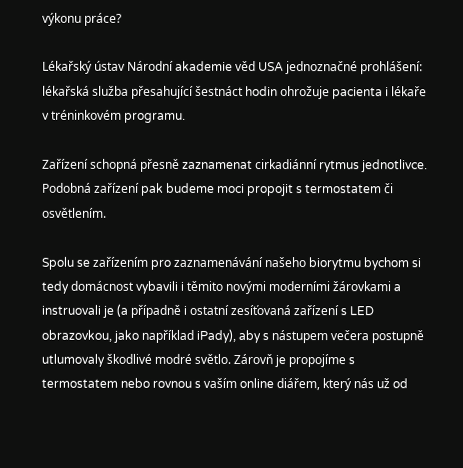výkonu práce?

Lékařský ústav Národní akademie věd USA jednoznačné prohlášení: lékařská služba přesahující šestnáct hodin ohrožuje pacienta i lékaře v tréninkovém programu.

Zařízení schopná přesně zaznamenat cirkadiánní rytmus jednotlivce. Podobná zařízení pak budeme moci propojit s termostatem či osvětlením.

Spolu se zařízením pro zaznamenávání našeho biorytmu bychom si tedy domácnost vybavili i těmito novými moderními žárovkami a instruovali je (a případně i ostatní zesíťovaná zařízení s LED obrazovkou, jako například iPady), aby s nástupem večera postupně utlumovaly škodlivé modré světlo. Zárovň je propojíme s termostatem nebo rovnou s vaším online diářem, který nás už od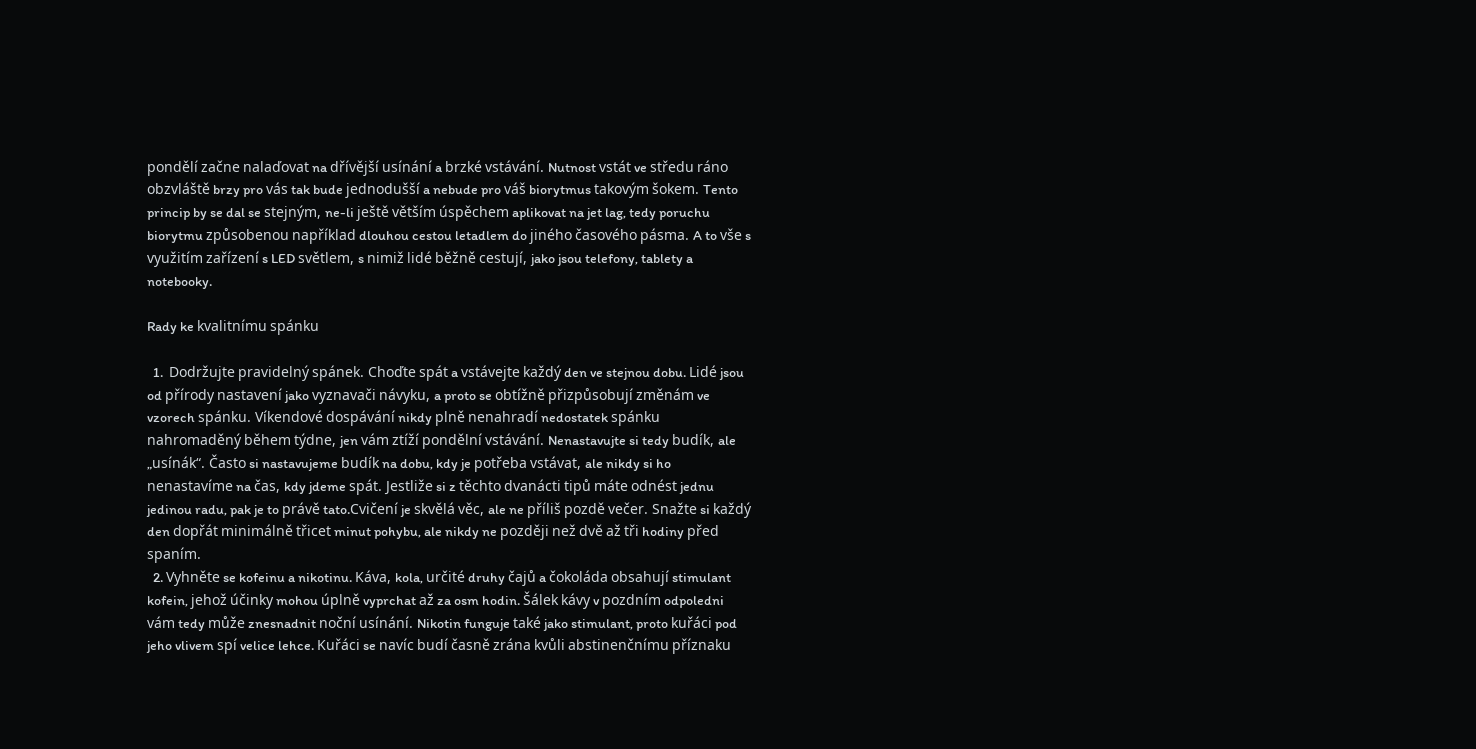pondělí začne nalaďovat na dřívější usínání a brzké vstávání. Nutnost vstát ve středu ráno obzvláště brzy pro vás tak bude jednodušší a nebude pro váš biorytmus takovým šokem. Tento princip by se dal se stejným, ne-li ještě větším úspěchem aplikovat na jet lag, tedy poruchu biorytmu způsobenou například dlouhou cestou letadlem do jiného časového pásma. A to vše s využitím zařízení s LED světlem, s nimiž lidé běžně cestují, jako jsou telefony, tablety a notebooky.

Rady ke kvalitnímu spánku

  1.  Dodržujte pravidelný spánek. Choďte spát a vstávejte každý den ve stejnou dobu. Lidé jsou od přírody nastavení jako vyznavači návyku, a proto se obtížně přizpůsobují změnám ve vzorech spánku. Víkendové dospávání nikdy plně nenahradí nedostatek spánku nahromaděný během týdne, jen vám ztíží pondělní vstávání. Nenastavujte si tedy budík, ale „usínák“. Často si nastavujeme budík na dobu, kdy je potřeba vstávat, ale nikdy si ho nenastavíme na čas, kdy jdeme spát. Jestliže si z těchto dvanácti tipů máte odnést jednu jedinou radu, pak je to právě tato.Cvičení je skvělá věc, ale ne příliš pozdě večer. Snažte si každý den dopřát minimálně třicet minut pohybu, ale nikdy ne později než dvě až tři hodiny před spaním.
  2. Vyhněte se kofeinu a nikotinu. Káva, kola, určité druhy čajů a čokoláda obsahují stimulant kofein, jehož účinky mohou úplně vyprchat až za osm hodin. Šálek kávy v pozdním odpoledni vám tedy může znesnadnit noční usínání. Nikotin funguje také jako stimulant, proto kuřáci pod jeho vlivem spí velice lehce. Kuřáci se navíc budí časně zrána kvůli abstinenčnímu příznaku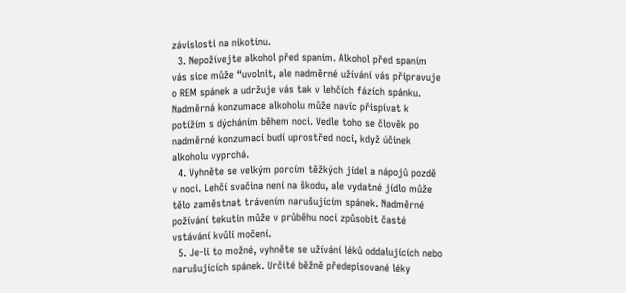závislosti na nikotinu.
  3. Nepožívejte alkohol před spaním. Alkohol před spaním vás sice může “uvolnit, ale nadměrné užívání vás připravuje o REM spánek a udržuje vás tak v lehčích fázích spánku. Nadměrná konzumace alkoholu může navíc přispívat k potížím s dýcháním během noci. Vedle toho se člověk po nadměrné konzumaci budí uprostřed noci, když účinek alkoholu vyprchá.
  4. Vyhněte se velkým porcím těžkých jídel a nápojů pozdě v noci. Lehčí svačina není na škodu, ale vydatné jídlo může tělo zaměstnat trávením narušujícím spánek. Nadměrné požívání tekutin může v průběhu noci způsobit časté vstávání kvůli močení.
  5. Je-li to možné, vyhněte se užívání léků oddalujících nebo narušujících spánek. Určité běžně předepisované léky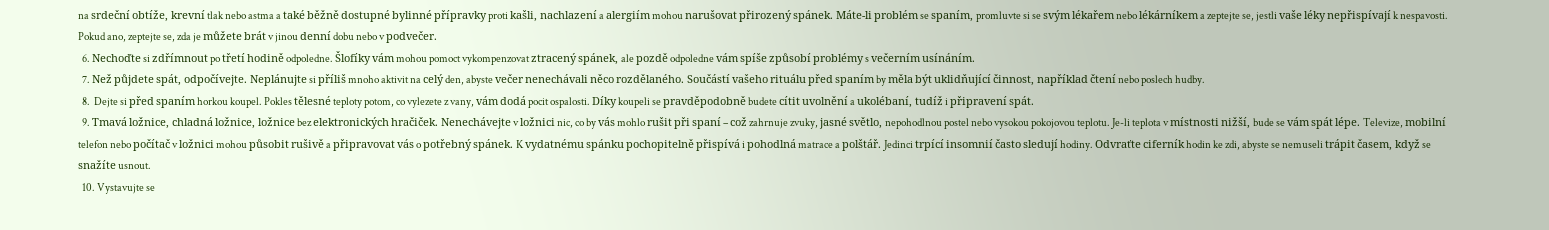na srdeční obtíže, krevní tlak nebo astma a také běžně dostupné bylinné přípravky proti kašli, nachlazení a alergiím mohou narušovat přirozený spánek. Máte-li problém se spaním, promluvte si se svým lékařem nebo lékárníkem a zeptejte se, jestli vaše léky nepřispívají k nespavosti. Pokud ano, zeptejte se, zda je můžete brát v jinou denní dobu nebo v podvečer.
  6. Nechoďte si zdřímnout po třetí hodině odpoledne. Šlofíky vám mohou pomoct vykompenzovat ztracený spánek, ale pozdě odpoledne vám spíše způsobí problémy s večerním usínáním.
  7. Než půjdete spát, odpočívejte. Neplánujte si příliš mnoho aktivit na celý den, abyste večer nenechávali něco rozdělaného. Součástí vašeho rituálu před spaním by měla být uklidňující činnost, například čtení nebo poslech hudby.
  8.  Dejte si před spaním horkou koupel. Pokles tělesné teploty potom, co vylezete z vany, vám dodá pocit ospalosti. Díky koupeli se pravděpodobně budete cítit uvolnění a ukolébaní, tudíž i připravení spát.
  9. Tmavá ložnice, chladná ložnice, ložnice bez elektronických hračiček. Nenechávejte v ložnici nic, co by vás mohlo rušit při spaní – což zahrnuje zvuky, jasné světlo, nepohodlnou postel nebo vysokou pokojovou teplotu. Je-li teplota v místnosti nižší, bude se vám spát lépe. Televize, mobilní telefon nebo počítač v ložnici mohou působit rušivě a připravovat vás o potřebný spánek. K vydatnému spánku pochopitelně přispívá i pohodlná matrace a polštář. Jedinci trpící insomnií často sledují hodiny. Odvraťte ciferník hodin ke zdi, abyste se nemuseli trápit časem, když se snažíte usnout.
  10. Vystavujte se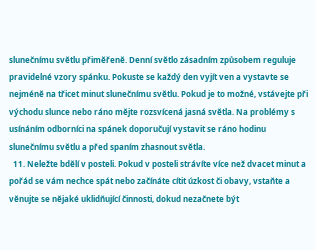slunečnímu světlu přiměřeně. Denní světlo zásadním způsobem reguluje pravidelné vzory spánku. Pokuste se každý den vyjít ven a vystavte se nejméně na třicet minut slunečnímu světlu. Pokud je to možné, vstávejte při východu slunce nebo ráno mějte rozsvícená jasná světla. Na problémy s usínáním odborníci na spánek doporučují vystavit se ráno hodinu slunečnímu světlu a před spaním zhasnout světla.
  11. Neležte bdělí v posteli. Pokud v posteli strávíte více než dvacet minut a pořád se vám nechce spát nebo začínáte cítit úzkost či obavy, vstaňte a věnujte se nějaké uklidňující činnosti, dokud nezačnete být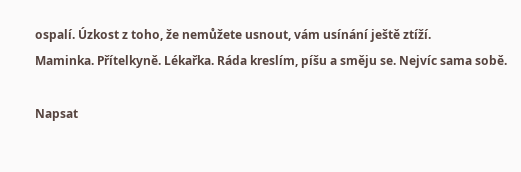ospalí. Úzkost z toho, že nemůžete usnout, vám usínání ještě ztíží.
Maminka. Přítelkyně. Lékařka. Ráda kreslím, píšu a směju se. Nejvíc sama sobě.

Napsat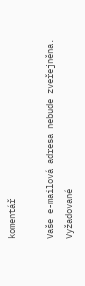komentář

Vaše e-mailová adresa nebude zveřejněna. Vyžadované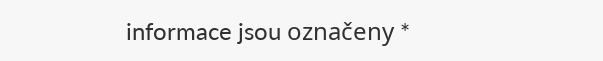informace jsou označeny *